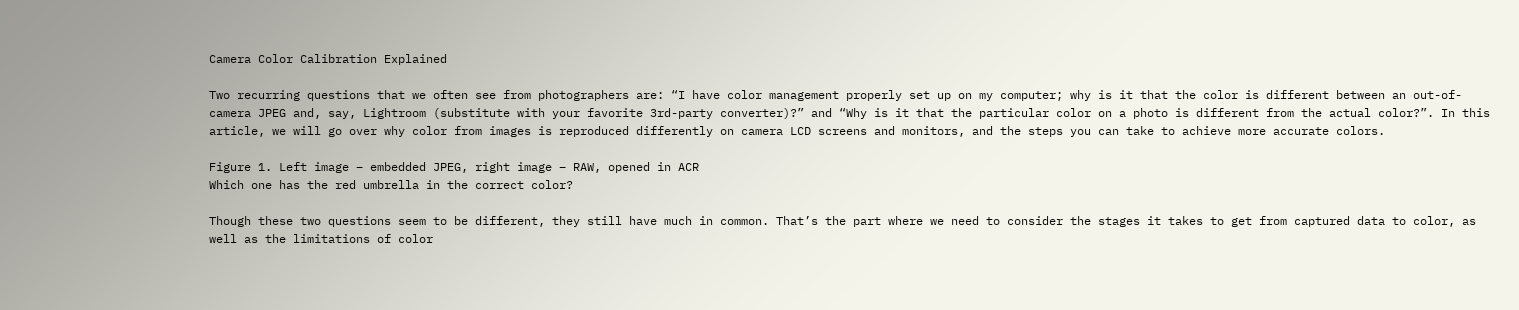Camera Color Calibration Explained

Two recurring questions that we often see from photographers are: “I have color management properly set up on my computer; why is it that the color is different between an out-of-camera JPEG and, say, Lightroom (substitute with your favorite 3rd-party converter)?” and “Why is it that the particular color on a photo is different from the actual color?”. In this article, we will go over why color from images is reproduced differently on camera LCD screens and monitors, and the steps you can take to achieve more accurate colors.

Figure 1. Left image – embedded JPEG, right image – RAW, opened in ACR
Which one has the red umbrella in the correct color?

Though these two questions seem to be different, they still have much in common. That’s the part where we need to consider the stages it takes to get from captured data to color, as well as the limitations of color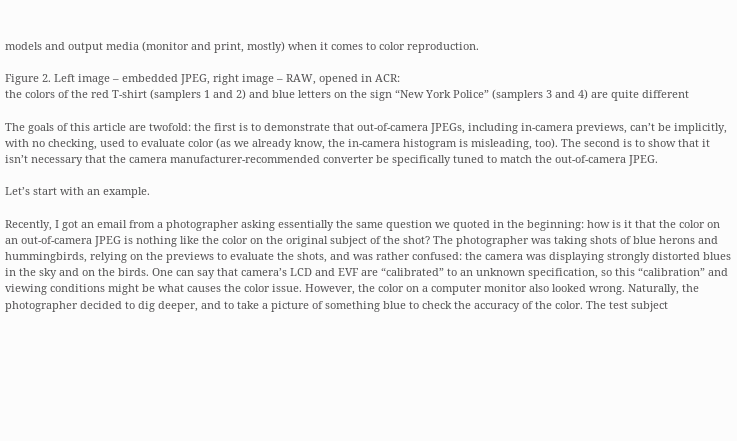models and output media (monitor and print, mostly) when it comes to color reproduction.

Figure 2. Left image – embedded JPEG, right image – RAW, opened in ACR:
the colors of the red T-shirt (samplers 1 and 2) and blue letters on the sign “New York Police” (samplers 3 and 4) are quite different

The goals of this article are twofold: the first is to demonstrate that out-of-camera JPEGs, including in-camera previews, can’t be implicitly, with no checking, used to evaluate color (as we already know, the in-camera histogram is misleading, too). The second is to show that it isn’t necessary that the camera manufacturer-recommended converter be specifically tuned to match the out-of-camera JPEG.

Let’s start with an example.

Recently, I got an email from a photographer asking essentially the same question we quoted in the beginning: how is it that the color on an out-of-camera JPEG is nothing like the color on the original subject of the shot? The photographer was taking shots of blue herons and hummingbirds, relying on the previews to evaluate the shots, and was rather confused: the camera was displaying strongly distorted blues in the sky and on the birds. One can say that camera’s LCD and EVF are “calibrated” to an unknown specification, so this “calibration” and viewing conditions might be what causes the color issue. However, the color on a computer monitor also looked wrong. Naturally, the photographer decided to dig deeper, and to take a picture of something blue to check the accuracy of the color. The test subject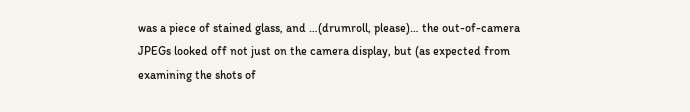was a piece of stained glass, and …(drumroll, please)… the out-of-camera JPEGs looked off not just on the camera display, but (as expected from examining the shots of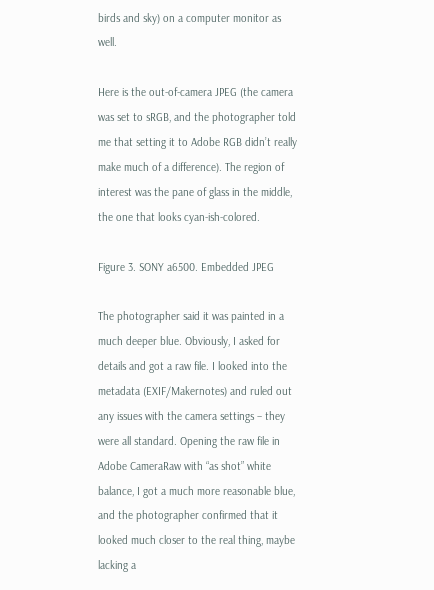birds and sky) on a computer monitor as well.

Here is the out-of-camera JPEG (the camera was set to sRGB, and the photographer told me that setting it to Adobe RGB didn’t really make much of a difference). The region of interest was the pane of glass in the middle, the one that looks cyan-ish-colored.

Figure 3. SONY a6500. Embedded JPEG

The photographer said it was painted in a much deeper blue. Obviously, I asked for details and got a raw file. I looked into the metadata (EXIF/Makernotes) and ruled out any issues with the camera settings – they were all standard. Opening the raw file in Adobe CameraRaw with “as shot” white balance, I got a much more reasonable blue, and the photographer confirmed that it looked much closer to the real thing, maybe lacking a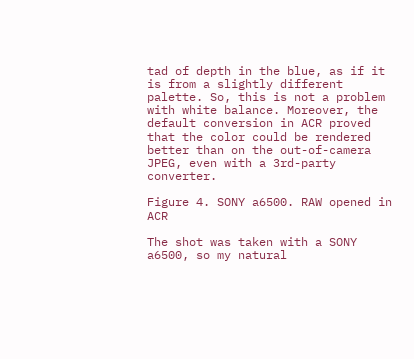tad of depth in the blue, as if it is from a slightly different palette. So, this is not a problem with white balance. Moreover, the default conversion in ACR proved that the color could be rendered better than on the out-of-camera JPEG, even with a 3rd-party converter.

Figure 4. SONY a6500. RAW opened in ACR

The shot was taken with a SONY a6500, so my natural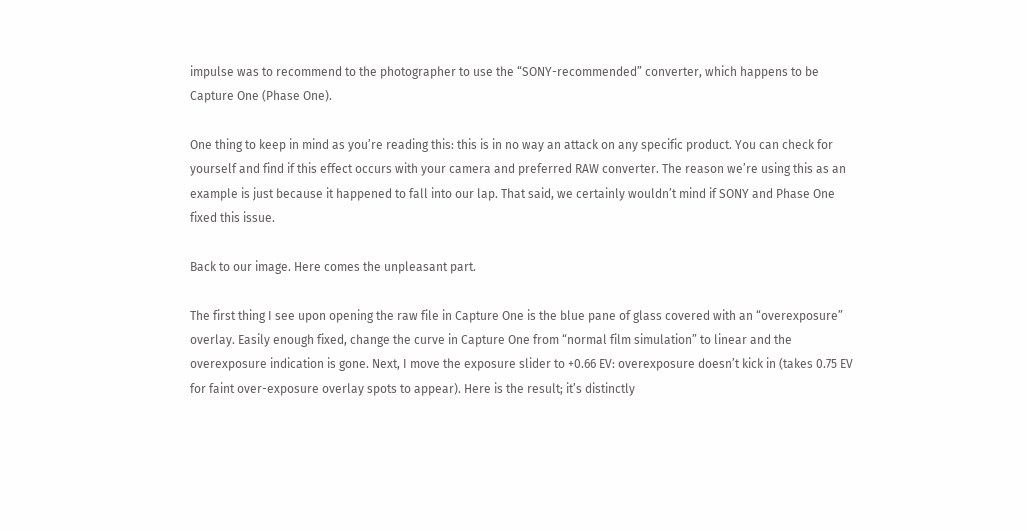impulse was to recommend to the photographer to use the “SONY-recommended” converter, which happens to be Capture One (Phase One).

One thing to keep in mind as you’re reading this: this is in no way an attack on any specific product. You can check for yourself and find if this effect occurs with your camera and preferred RAW converter. The reason we’re using this as an example is just because it happened to fall into our lap. That said, we certainly wouldn’t mind if SONY and Phase One fixed this issue.

Back to our image. Here comes the unpleasant part.

The first thing I see upon opening the raw file in Capture One is the blue pane of glass covered with an “overexposure” overlay. Easily enough fixed, change the curve in Capture One from “normal film simulation” to linear and the overexposure indication is gone. Next, I move the exposure slider to +0.66 EV: overexposure doesn’t kick in (takes 0.75 EV for faint over-exposure overlay spots to appear). Here is the result; it’s distinctly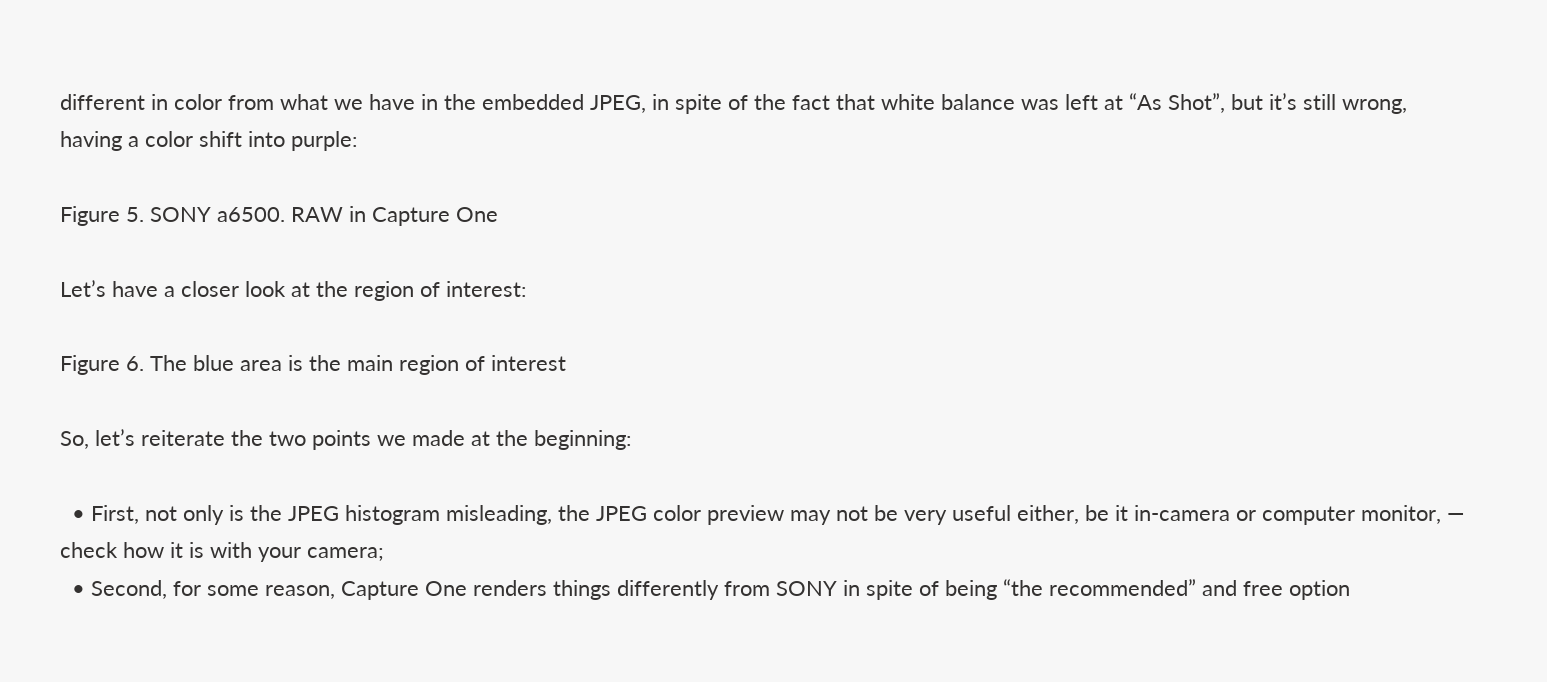different in color from what we have in the embedded JPEG, in spite of the fact that white balance was left at “As Shot”, but it’s still wrong, having a color shift into purple:

Figure 5. SONY a6500. RAW in Capture One

Let’s have a closer look at the region of interest:

Figure 6. The blue area is the main region of interest

So, let’s reiterate the two points we made at the beginning:

  • First, not only is the JPEG histogram misleading, the JPEG color preview may not be very useful either, be it in-camera or computer monitor, — check how it is with your camera;
  • Second, for some reason, Capture One renders things differently from SONY in spite of being “the recommended” and free option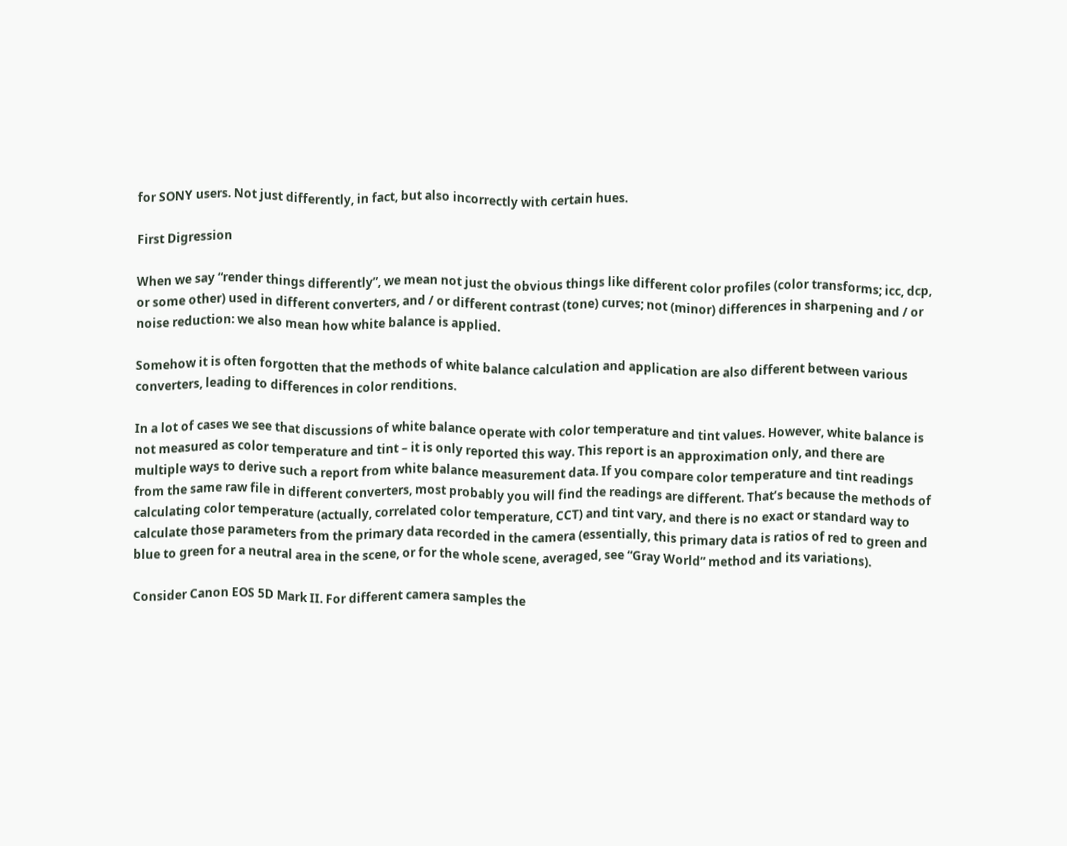for SONY users. Not just differently, in fact, but also incorrectly with certain hues.

First Digression

When we say “render things differently”, we mean not just the obvious things like different color profiles (color transforms; icc, dcp, or some other) used in different converters, and / or different contrast (tone) curves; not (minor) differences in sharpening and / or noise reduction: we also mean how white balance is applied.

Somehow it is often forgotten that the methods of white balance calculation and application are also different between various converters, leading to differences in color renditions.

In a lot of cases we see that discussions of white balance operate with color temperature and tint values. However, white balance is not measured as color temperature and tint – it is only reported this way. This report is an approximation only, and there are multiple ways to derive such a report from white balance measurement data. If you compare color temperature and tint readings from the same raw file in different converters, most probably you will find the readings are different. That’s because the methods of calculating color temperature (actually, correlated color temperature, CCT) and tint vary, and there is no exact or standard way to calculate those parameters from the primary data recorded in the camera (essentially, this primary data is ratios of red to green and blue to green for a neutral area in the scene, or for the whole scene, averaged, see “Gray World” method and its variations).

Consider Canon EOS 5D Mark II. For different camera samples the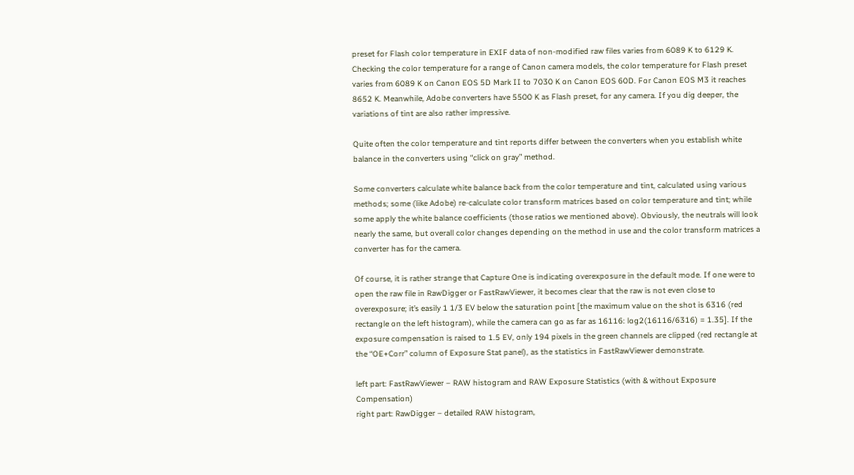preset for Flash color temperature in EXIF data of non-modified raw files varies from 6089 K to 6129 K. Checking the color temperature for a range of Canon camera models, the color temperature for Flash preset varies from 6089 K on Canon EOS 5D Mark II to 7030 K on Canon EOS 60D. For Canon EOS M3 it reaches 8652 K. Meanwhile, Adobe converters have 5500 K as Flash preset, for any camera. If you dig deeper, the variations of tint are also rather impressive.

Quite often the color temperature and tint reports differ between the converters when you establish white balance in the converters using “click on gray” method.

Some converters calculate white balance back from the color temperature and tint, calculated using various methods; some (like Adobe) re-calculate color transform matrices based on color temperature and tint; while some apply the white balance coefficients (those ratios we mentioned above). Obviously, the neutrals will look nearly the same, but overall color changes depending on the method in use and the color transform matrices a converter has for the camera.

Of course, it is rather strange that Capture One is indicating overexposure in the default mode. If one were to open the raw file in RawDigger or FastRawViewer, it becomes clear that the raw is not even close to overexposure; it’s easily 1 1/3 EV below the saturation point [the maximum value on the shot is 6316 (red rectangle on the left histogram), while the camera can go as far as 16116: log2(16116/6316) = 1.35]. If the exposure compensation is raised to 1.5 EV, only 194 pixels in the green channels are clipped (red rectangle at the “OE+Corr” column of Exposure Stat panel), as the statistics in FastRawViewer demonstrate.

left part: FastRawViewer – RAW histogram and RAW Exposure Statistics (with & without Exposure Compensation)
right part: RawDigger – detailed RAW histogram,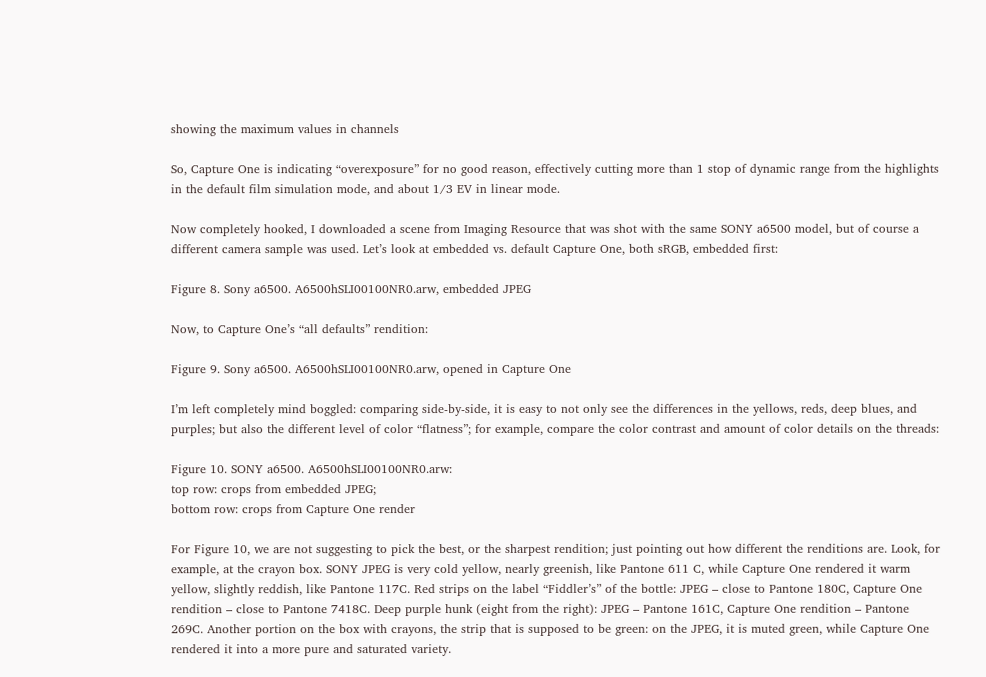showing the maximum values in channels

So, Capture One is indicating “overexposure” for no good reason, effectively cutting more than 1 stop of dynamic range from the highlights in the default film simulation mode, and about 1/3 EV in linear mode.

Now completely hooked, I downloaded a scene from Imaging Resource that was shot with the same SONY a6500 model, but of course a different camera sample was used. Let’s look at embedded vs. default Capture One, both sRGB, embedded first:

Figure 8. Sony a6500. A6500hSLI00100NR0.arw, embedded JPEG

Now, to Capture One’s “all defaults” rendition:

Figure 9. Sony a6500. A6500hSLI00100NR0.arw, opened in Capture One

I’m left completely mind boggled: comparing side-by-side, it is easy to not only see the differences in the yellows, reds, deep blues, and purples; but also the different level of color “flatness”; for example, compare the color contrast and amount of color details on the threads:

Figure 10. SONY a6500. A6500hSLI00100NR0.arw:
top row: crops from embedded JPEG;
bottom row: crops from Capture One render

For Figure 10, we are not suggesting to pick the best, or the sharpest rendition; just pointing out how different the renditions are. Look, for example, at the crayon box. SONY JPEG is very cold yellow, nearly greenish, like Pantone 611 C, while Capture One rendered it warm yellow, slightly reddish, like Pantone 117C. Red strips on the label “Fiddler’s” of the bottle: JPEG – close to Pantone 180C, Capture One rendition – close to Pantone 7418C. Deep purple hunk (eight from the right): JPEG – Pantone 161C, Capture One rendition – Pantone 269C. Another portion on the box with crayons, the strip that is supposed to be green: on the JPEG, it is muted green, while Capture One rendered it into a more pure and saturated variety.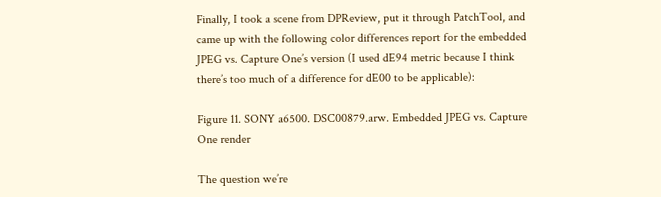Finally, I took a scene from DPReview, put it through PatchTool, and came up with the following color differences report for the embedded JPEG vs. Capture One’s version (I used dE94 metric because I think there’s too much of a difference for dE00 to be applicable):

Figure 11. SONY a6500. DSC00879.arw. Embedded JPEG vs. Capture One render

The question we’re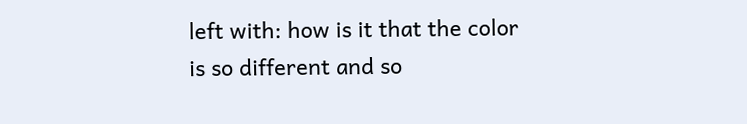left with: how is it that the color is so different and so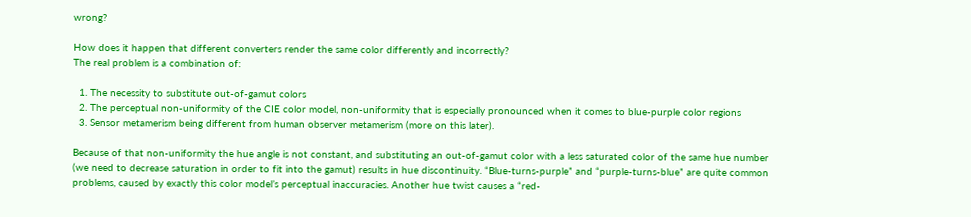wrong?

How does it happen that different converters render the same color differently and incorrectly?
The real problem is a combination of:

  1. The necessity to substitute out-of-gamut colors
  2. The perceptual non-uniformity of the CIE color model, non-uniformity that is especially pronounced when it comes to blue-purple color regions
  3. Sensor metamerism being different from human observer metamerism (more on this later).

Because of that non-uniformity the hue angle is not constant, and substituting an out-of-gamut color with a less saturated color of the same hue number (we need to decrease saturation in order to fit into the gamut) results in hue discontinuity. “Blue-turns-purple” and “purple-turns-blue” are quite common problems, caused by exactly this color model’s perceptual inaccuracies. Another hue twist causes a “red-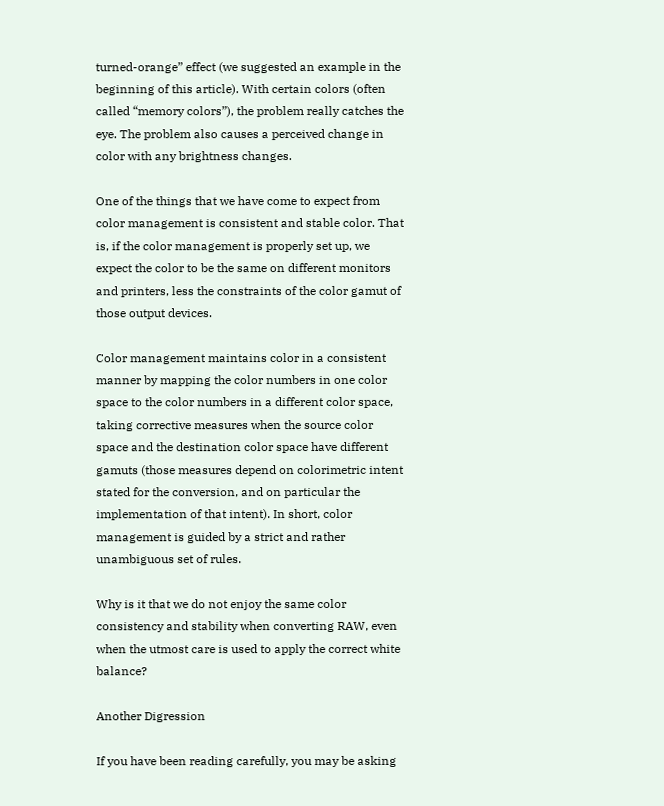turned-orange” effect (we suggested an example in the beginning of this article). With certain colors (often called “memory colors”), the problem really catches the eye. The problem also causes a perceived change in color with any brightness changes.

One of the things that we have come to expect from color management is consistent and stable color. That is, if the color management is properly set up, we expect the color to be the same on different monitors and printers, less the constraints of the color gamut of those output devices.

Color management maintains color in a consistent manner by mapping the color numbers in one color space to the color numbers in a different color space, taking corrective measures when the source color space and the destination color space have different gamuts (those measures depend on colorimetric intent stated for the conversion, and on particular the implementation of that intent). In short, color management is guided by a strict and rather unambiguous set of rules.

Why is it that we do not enjoy the same color consistency and stability when converting RAW, even when the utmost care is used to apply the correct white balance?

Another Digression

If you have been reading carefully, you may be asking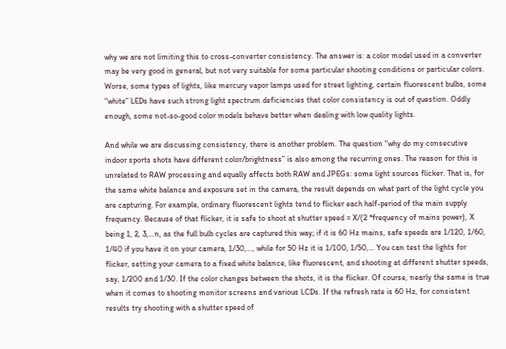why we are not limiting this to cross-converter consistency. The answer is: a color model used in a converter may be very good in general, but not very suitable for some particular shooting conditions or particular colors. Worse, some types of lights, like mercury vapor lamps used for street lighting, certain fluorescent bulbs, some “white” LEDs have such strong light spectrum deficiencies that color consistency is out of question. Oddly enough, some not-so-good color models behave better when dealing with low quality lights.

And while we are discussing consistency, there is another problem. The question “why do my consecutive indoor sports shots have different color/brightness” is also among the recurring ones. The reason for this is unrelated to RAW processing and equally affects both RAW and JPEGs: some light sources flicker. That is, for the same white balance and exposure set in the camera, the result depends on what part of the light cycle you are capturing. For example, ordinary fluorescent lights tend to flicker each half-period of the main supply frequency. Because of that flicker, it is safe to shoot at shutter speed = X/(2 *frequency of mains power), X being 1, 2, 3,…n, as the full bulb cycles are captured this way; if it is 60 Hz mains, safe speeds are 1/120, 1/60, 1/40 if you have it on your camera, 1/30,…, while for 50 Hz it is 1/100, 1/50,… You can test the lights for flicker, setting your camera to a fixed white balance, like fluorescent, and shooting at different shutter speeds, say, 1/200 and 1/30. If the color changes between the shots, it is the flicker. Of course, nearly the same is true when it comes to shooting monitor screens and various LCDs. If the refresh rate is 60 Hz, for consistent results try shooting with a shutter speed of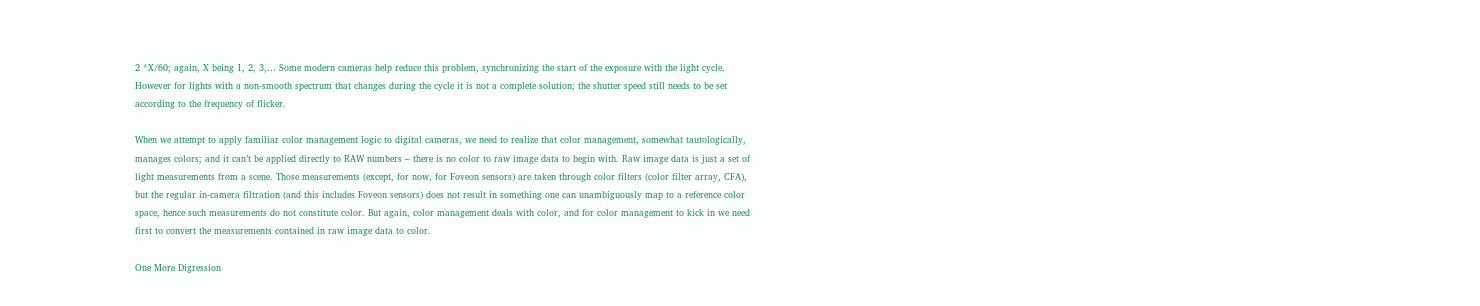2 *X/60; again, X being 1, 2, 3,… Some modern cameras help reduce this problem, synchronizing the start of the exposure with the light cycle. However for lights with a non-smooth spectrum that changes during the cycle it is not a complete solution; the shutter speed still needs to be set according to the frequency of flicker.

When we attempt to apply familiar color management logic to digital cameras, we need to realize that color management, somewhat tautologically, manages colors; and it can’t be applied directly to RAW numbers – there is no color to raw image data to begin with. Raw image data is just a set of light measurements from a scene. Those measurements (except, for now, for Foveon sensors) are taken through color filters (color filter array, CFA), but the regular in-camera filtration (and this includes Foveon sensors) does not result in something one can unambiguously map to a reference color space, hence such measurements do not constitute color. But again, color management deals with color, and for color management to kick in we need first to convert the measurements contained in raw image data to color.

One More Digression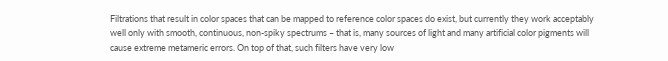Filtrations that result in color spaces that can be mapped to reference color spaces do exist, but currently they work acceptably well only with smooth, continuous, non-spiky spectrums – that is, many sources of light and many artificial color pigments will cause extreme metameric errors. On top of that, such filters have very low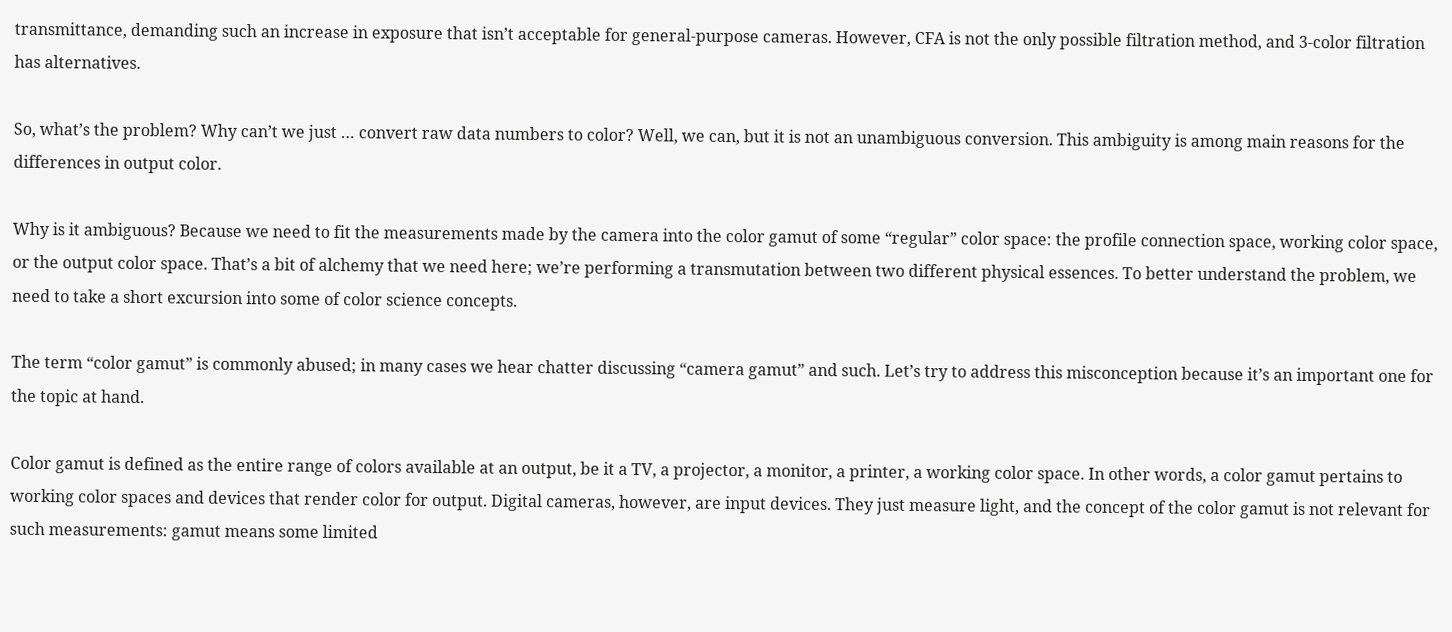transmittance, demanding such an increase in exposure that isn’t acceptable for general-purpose cameras. However, CFA is not the only possible filtration method, and 3-color filtration has alternatives.

So, what’s the problem? Why can’t we just … convert raw data numbers to color? Well, we can, but it is not an unambiguous conversion. This ambiguity is among main reasons for the differences in output color.

Why is it ambiguous? Because we need to fit the measurements made by the camera into the color gamut of some “regular” color space: the profile connection space, working color space, or the output color space. That’s a bit of alchemy that we need here; we’re performing a transmutation between two different physical essences. To better understand the problem, we need to take a short excursion into some of color science concepts.

The term “color gamut” is commonly abused; in many cases we hear chatter discussing “camera gamut” and such. Let’s try to address this misconception because it’s an important one for the topic at hand.

Color gamut is defined as the entire range of colors available at an output, be it a TV, a projector, a monitor, a printer, a working color space. In other words, a color gamut pertains to working color spaces and devices that render color for output. Digital cameras, however, are input devices. They just measure light, and the concept of the color gamut is not relevant for such measurements: gamut means some limited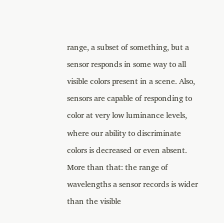range, a subset of something, but a sensor responds in some way to all visible colors present in a scene. Also, sensors are capable of responding to color at very low luminance levels, where our ability to discriminate colors is decreased or even absent. More than that: the range of wavelengths a sensor records is wider than the visible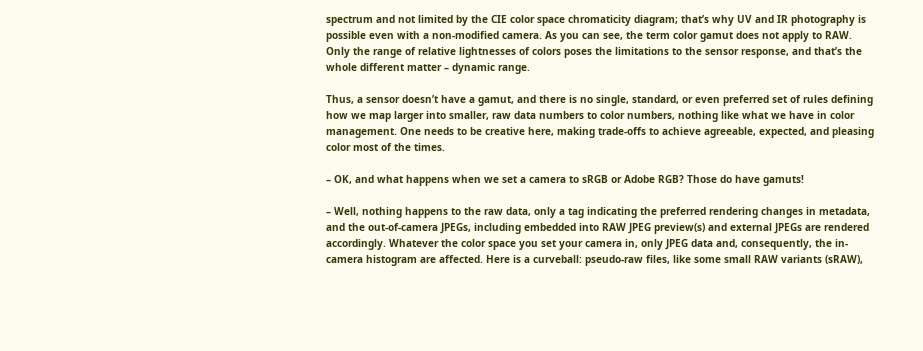spectrum and not limited by the CIE color space chromaticity diagram; that’s why UV and IR photography is possible even with a non-modified camera. As you can see, the term color gamut does not apply to RAW. Only the range of relative lightnesses of colors poses the limitations to the sensor response, and that’s the whole different matter – dynamic range.

Thus, a sensor doesn’t have a gamut, and there is no single, standard, or even preferred set of rules defining how we map larger into smaller, raw data numbers to color numbers, nothing like what we have in color management. One needs to be creative here, making trade-offs to achieve agreeable, expected, and pleasing color most of the times.

– OK, and what happens when we set a camera to sRGB or Adobe RGB? Those do have gamuts!

– Well, nothing happens to the raw data, only a tag indicating the preferred rendering changes in metadata, and the out-of-camera JPEGs, including embedded into RAW JPEG preview(s) and external JPEGs are rendered accordingly. Whatever the color space you set your camera in, only JPEG data and, consequently, the in-camera histogram are affected. Here is a curveball: pseudo-raw files, like some small RAW variants (sRAW),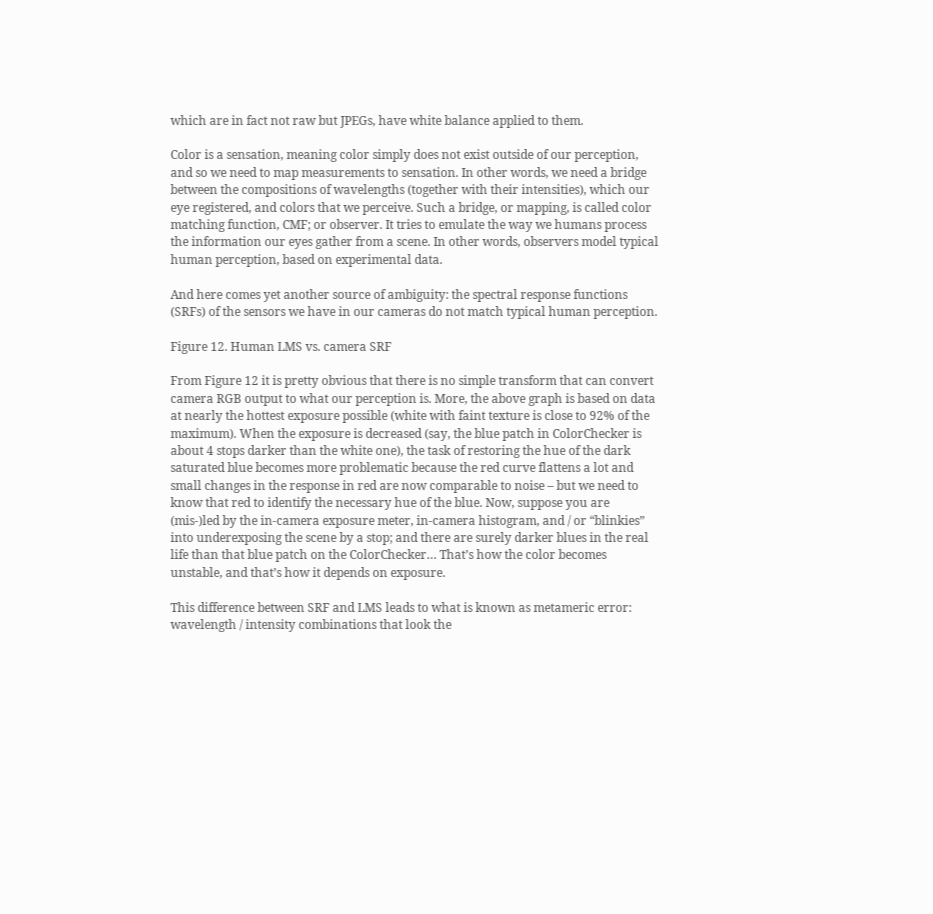which are in fact not raw but JPEGs, have white balance applied to them.

Color is a sensation, meaning color simply does not exist outside of our perception, and so we need to map measurements to sensation. In other words, we need a bridge between the compositions of wavelengths (together with their intensities), which our eye registered, and colors that we perceive. Such a bridge, or mapping, is called color matching function, CMF; or observer. It tries to emulate the way we humans process the information our eyes gather from a scene. In other words, observers model typical human perception, based on experimental data.

And here comes yet another source of ambiguity: the spectral response functions (SRFs) of the sensors we have in our cameras do not match typical human perception.

Figure 12. Human LMS vs. camera SRF

From Figure 12 it is pretty obvious that there is no simple transform that can convert camera RGB output to what our perception is. More, the above graph is based on data at nearly the hottest exposure possible (white with faint texture is close to 92% of the maximum). When the exposure is decreased (say, the blue patch in ColorChecker is about 4 stops darker than the white one), the task of restoring the hue of the dark saturated blue becomes more problematic because the red curve flattens a lot and small changes in the response in red are now comparable to noise – but we need to know that red to identify the necessary hue of the blue. Now, suppose you are (mis-)led by the in-camera exposure meter, in-camera histogram, and / or “blinkies” into underexposing the scene by a stop; and there are surely darker blues in the real life than that blue patch on the ColorChecker… That’s how the color becomes unstable, and that’s how it depends on exposure.

This difference between SRF and LMS leads to what is known as metameric error: wavelength / intensity combinations that look the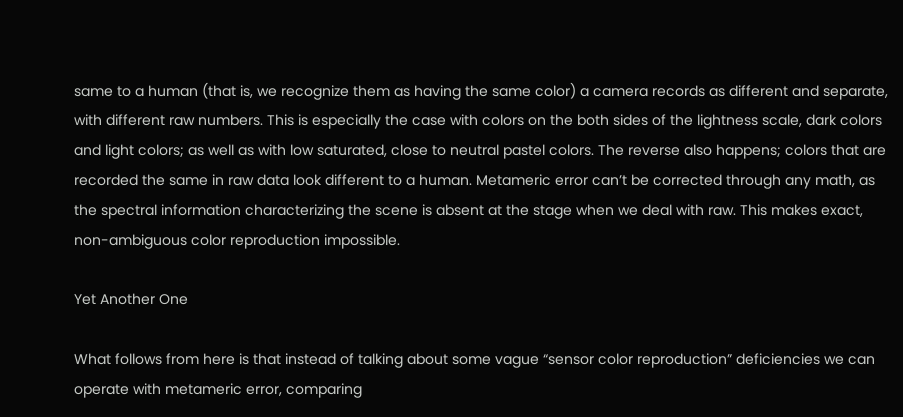same to a human (that is, we recognize them as having the same color) a camera records as different and separate, with different raw numbers. This is especially the case with colors on the both sides of the lightness scale, dark colors and light colors; as well as with low saturated, close to neutral pastel colors. The reverse also happens; colors that are recorded the same in raw data look different to a human. Metameric error can’t be corrected through any math, as the spectral information characterizing the scene is absent at the stage when we deal with raw. This makes exact, non-ambiguous color reproduction impossible.

Yet Another One

What follows from here is that instead of talking about some vague “sensor color reproduction” deficiencies we can operate with metameric error, comparing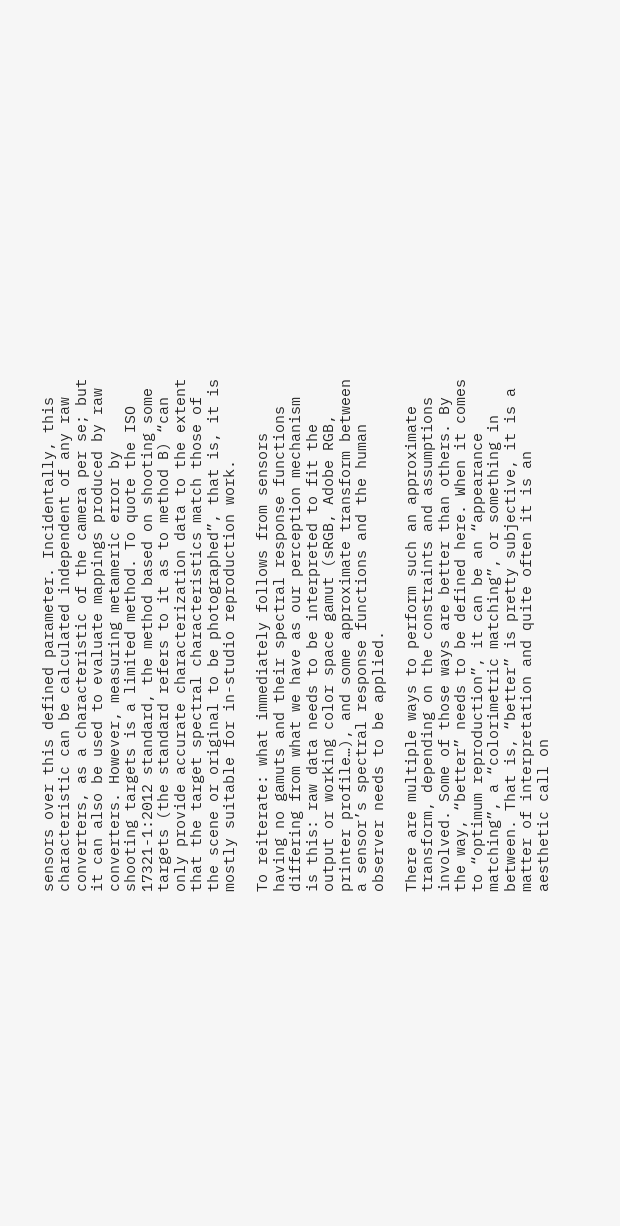sensors over this defined parameter. Incidentally, this characteristic can be calculated independent of any raw converters, as a characteristic of the camera per se; but it can also be used to evaluate mappings produced by raw converters. However, measuring metameric error by shooting targets is a limited method. To quote the ISO 17321-1:2012 standard, the method based on shooting some targets (the standard refers to it as to method B) “can only provide accurate characterization data to the extent that the target spectral characteristics match those of the scene or original to be photographed”, that is, it is mostly suitable for in-studio reproduction work.

To reiterate: what immediately follows from sensors having no gamuts and their spectral response functions differing from what we have as our perception mechanism is this: raw data needs to be interpreted to fit the output or working color space gamut (sRGB, Adobe RGB, printer profile…), and some approximate transform between a sensor’s spectral response functions and the human observer needs to be applied.

There are multiple ways to perform such an approximate transform, depending on the constraints and assumptions involved. Some of those ways are better than others. By the way, “better” needs to be defined here. When it comes to “optimum reproduction”, it can be an “appearance matching”, a “colorimetric matching”, or something in between. That is, “better” is pretty subjective, it is a matter of interpretation and quite often it is an aesthetic call on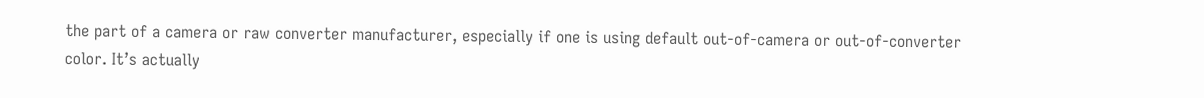the part of a camera or raw converter manufacturer, especially if one is using default out-of-camera or out-of-converter color. It’s actually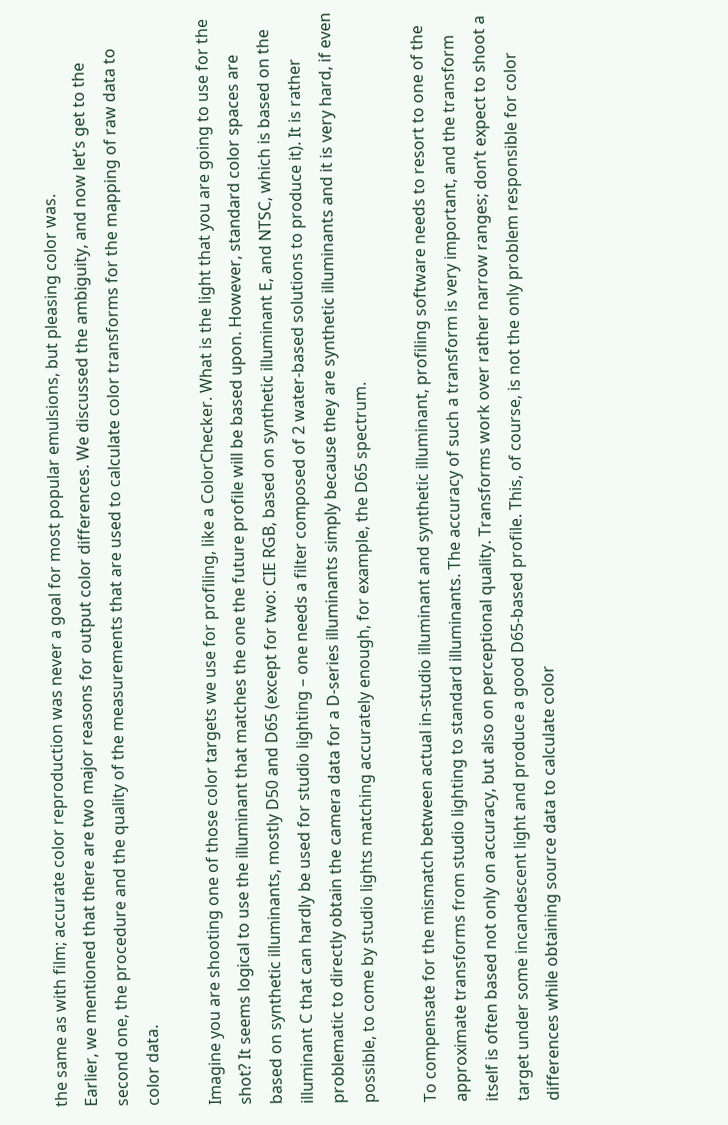the same as with film; accurate color reproduction was never a goal for most popular emulsions, but pleasing color was.
Earlier, we mentioned that there are two major reasons for output color differences. We discussed the ambiguity, and now let’s get to the second one, the procedure and the quality of the measurements that are used to calculate color transforms for the mapping of raw data to color data.

Imagine you are shooting one of those color targets we use for profiling, like a ColorChecker. What is the light that you are going to use for the shot? It seems logical to use the illuminant that matches the one the future profile will be based upon. However, standard color spaces are based on synthetic illuminants, mostly D50 and D65 (except for two: CIE RGB, based on synthetic illuminant E, and NTSC, which is based on the illuminant C that can hardly be used for studio lighting – one needs a filter composed of 2 water-based solutions to produce it). It is rather problematic to directly obtain the camera data for a D-series illuminants simply because they are synthetic illuminants and it is very hard, if even possible, to come by studio lights matching accurately enough, for example, the D65 spectrum.

To compensate for the mismatch between actual in-studio illuminant and synthetic illuminant, profiling software needs to resort to one of the approximate transforms from studio lighting to standard illuminants. The accuracy of such a transform is very important, and the transform itself is often based not only on accuracy, but also on perceptional quality. Transforms work over rather narrow ranges; don’t expect to shoot a target under some incandescent light and produce a good D65-based profile. This, of course, is not the only problem responsible for color differences while obtaining source data to calculate color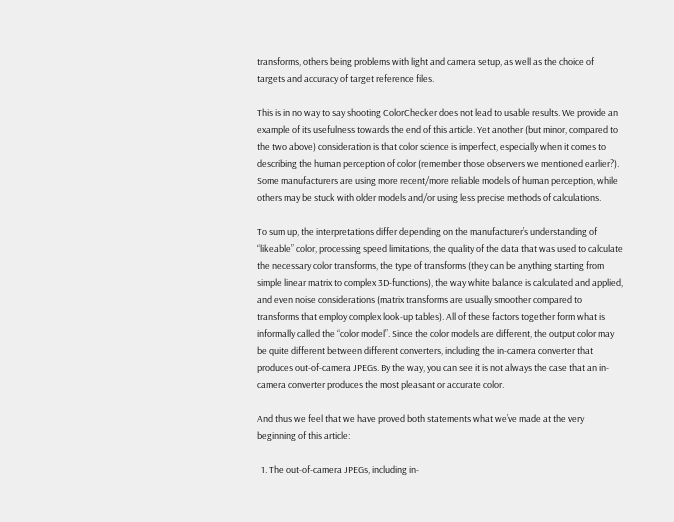transforms, others being problems with light and camera setup, as well as the choice of targets and accuracy of target reference files.

This is in no way to say shooting ColorChecker does not lead to usable results. We provide an example of its usefulness towards the end of this article. Yet another (but minor, compared to the two above) consideration is that color science is imperfect, especially when it comes to describing the human perception of color (remember those observers we mentioned earlier?). Some manufacturers are using more recent/more reliable models of human perception, while others may be stuck with older models and/or using less precise methods of calculations.

To sum up, the interpretations differ depending on the manufacturer’s understanding of “likeable” color, processing speed limitations, the quality of the data that was used to calculate the necessary color transforms, the type of transforms (they can be anything starting from simple linear matrix to complex 3D-functions), the way white balance is calculated and applied, and even noise considerations (matrix transforms are usually smoother compared to transforms that employ complex look-up tables). All of these factors together form what is informally called the “color model”. Since the color models are different, the output color may be quite different between different converters, including the in-camera converter that produces out-of-camera JPEGs. By the way, you can see it is not always the case that an in-camera converter produces the most pleasant or accurate color.

And thus we feel that we have proved both statements what we’ve made at the very beginning of this article:

  1. The out-of-camera JPEGs, including in-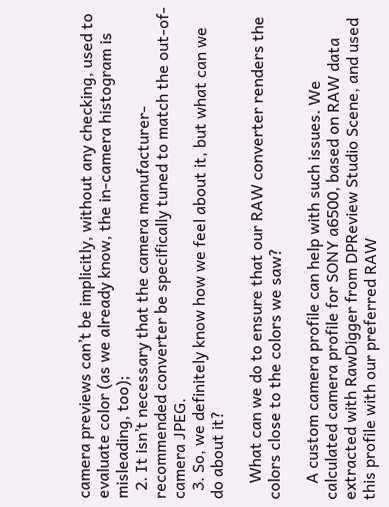camera previews can’t be implicitly, without any checking, used to evaluate color (as we already know, the in-camera histogram is misleading, too);
  2. It isn’t necessary that the camera manufacturer-recommended converter be specifically tuned to match the out-of-camera JPEG.
  3. So, we definitely know how we feel about it, but what can we do about it?

    What can we do to ensure that our RAW converter renders the colors close to the colors we saw?

    A custom camera profile can help with such issues. We calculated camera profile for SONY a6500, based on RAW data extracted with RawDigger from DPReview Studio Scene, and used this profile with our preferred RAW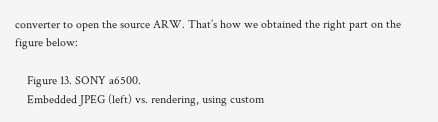converter to open the source ARW. That’s how we obtained the right part on the figure below:

    Figure 13. SONY a6500.
    Embedded JPEG (left) vs. rendering, using custom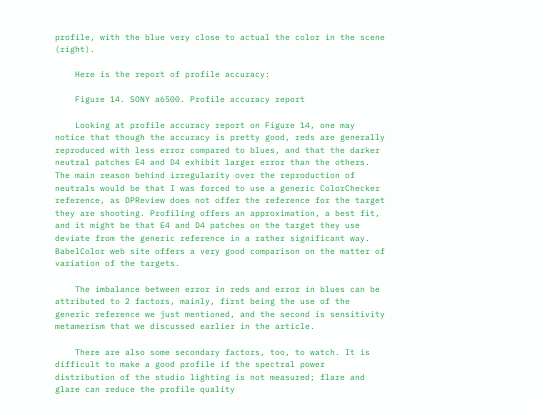profile, with the blue very close to actual the color in the scene (right).

    Here is the report of profile accuracy:

    Figure 14. SONY a6500. Profile accuracy report

    Looking at profile accuracy report on Figure 14, one may notice that though the accuracy is pretty good, reds are generally reproduced with less error compared to blues, and that the darker neutral patches E4 and D4 exhibit larger error than the others. The main reason behind irregularity over the reproduction of neutrals would be that I was forced to use a generic ColorChecker reference, as DPReview does not offer the reference for the target they are shooting. Profiling offers an approximation, a best fit, and it might be that E4 and D4 patches on the target they use deviate from the generic reference in a rather significant way. BabelColor web site offers a very good comparison on the matter of variation of the targets.

    The imbalance between error in reds and error in blues can be attributed to 2 factors, mainly, first being the use of the generic reference we just mentioned, and the second is sensitivity metamerism that we discussed earlier in the article.

    There are also some secondary factors, too, to watch. It is difficult to make a good profile if the spectral power distribution of the studio lighting is not measured; flare and glare can reduce the profile quality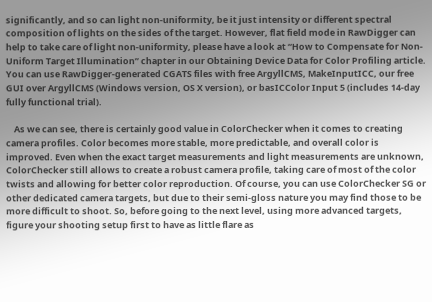significantly, and so can light non-uniformity, be it just intensity or different spectral composition of lights on the sides of the target. However, flat field mode in RawDigger can help to take care of light non-uniformity, please have a look at “How to Compensate for Non-Uniform Target Illumination” chapter in our Obtaining Device Data for Color Profiling article. You can use RawDigger-generated CGATS files with free ArgyllCMS, MakeInputICC, our free GUI over ArgyllCMS (Windows version, OS X version), or basICColor Input 5 (includes 14-day fully functional trial).

    As we can see, there is certainly good value in ColorChecker when it comes to creating camera profiles. Color becomes more stable, more predictable, and overall color is improved. Even when the exact target measurements and light measurements are unknown, ColorChecker still allows to create a robust camera profile, taking care of most of the color twists and allowing for better color reproduction. Of course, you can use ColorChecker SG or other dedicated camera targets, but due to their semi-gloss nature you may find those to be more difficult to shoot. So, before going to the next level, using more advanced targets, figure your shooting setup first to have as little flare as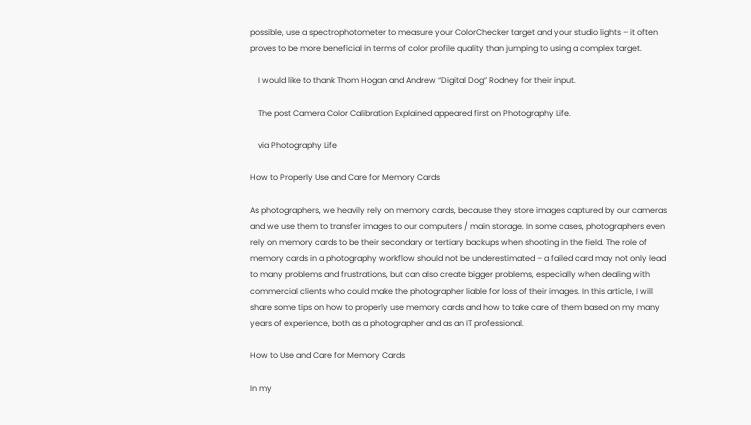possible, use a spectrophotometer to measure your ColorChecker target and your studio lights – it often proves to be more beneficial in terms of color profile quality than jumping to using a complex target.

    I would like to thank Thom Hogan and Andrew “Digital Dog” Rodney for their input.

    The post Camera Color Calibration Explained appeared first on Photography Life.

    via Photography Life

How to Properly Use and Care for Memory Cards

As photographers, we heavily rely on memory cards, because they store images captured by our cameras and we use them to transfer images to our computers / main storage. In some cases, photographers even rely on memory cards to be their secondary or tertiary backups when shooting in the field. The role of memory cards in a photography workflow should not be underestimated – a failed card may not only lead to many problems and frustrations, but can also create bigger problems, especially when dealing with commercial clients who could make the photographer liable for loss of their images. In this article, I will share some tips on how to properly use memory cards and how to take care of them based on my many years of experience, both as a photographer and as an IT professional.

How to Use and Care for Memory Cards

In my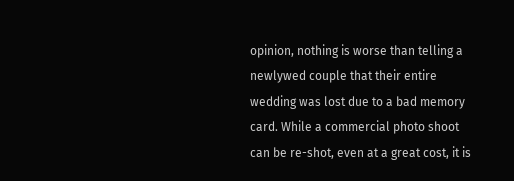opinion, nothing is worse than telling a newlywed couple that their entire wedding was lost due to a bad memory card. While a commercial photo shoot can be re-shot, even at a great cost, it is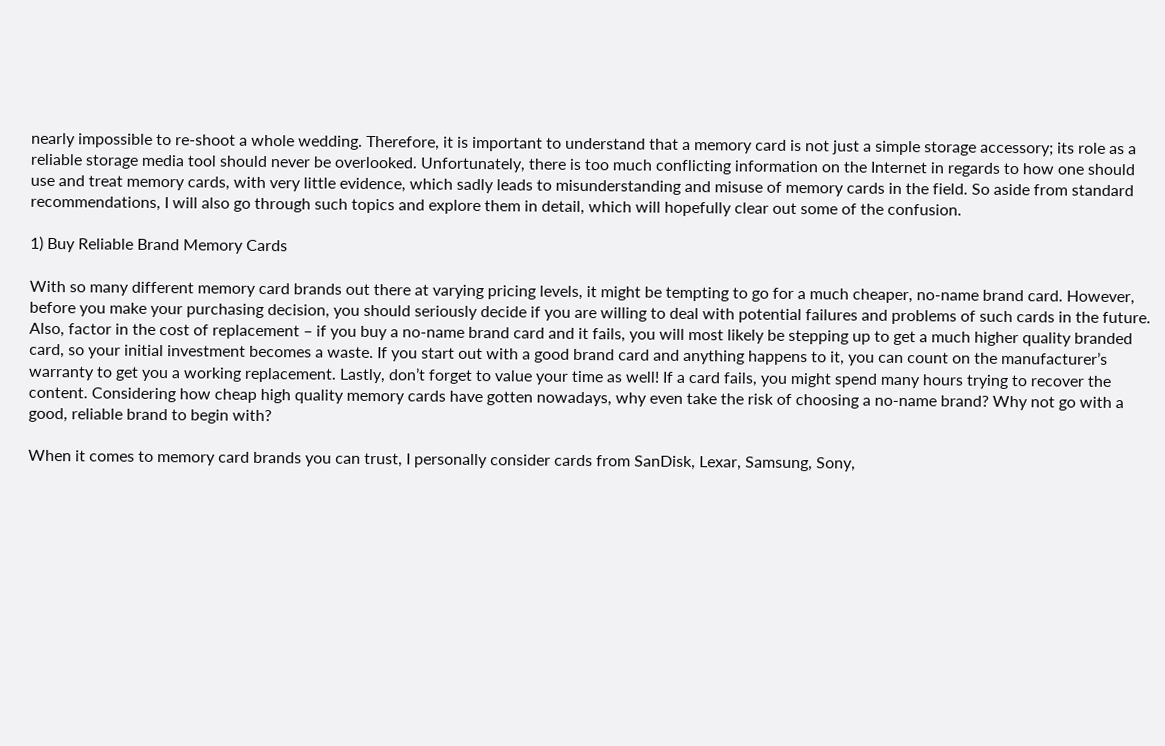nearly impossible to re-shoot a whole wedding. Therefore, it is important to understand that a memory card is not just a simple storage accessory; its role as a reliable storage media tool should never be overlooked. Unfortunately, there is too much conflicting information on the Internet in regards to how one should use and treat memory cards, with very little evidence, which sadly leads to misunderstanding and misuse of memory cards in the field. So aside from standard recommendations, I will also go through such topics and explore them in detail, which will hopefully clear out some of the confusion.

1) Buy Reliable Brand Memory Cards

With so many different memory card brands out there at varying pricing levels, it might be tempting to go for a much cheaper, no-name brand card. However, before you make your purchasing decision, you should seriously decide if you are willing to deal with potential failures and problems of such cards in the future. Also, factor in the cost of replacement – if you buy a no-name brand card and it fails, you will most likely be stepping up to get a much higher quality branded card, so your initial investment becomes a waste. If you start out with a good brand card and anything happens to it, you can count on the manufacturer’s warranty to get you a working replacement. Lastly, don’t forget to value your time as well! If a card fails, you might spend many hours trying to recover the content. Considering how cheap high quality memory cards have gotten nowadays, why even take the risk of choosing a no-name brand? Why not go with a good, reliable brand to begin with?

When it comes to memory card brands you can trust, I personally consider cards from SanDisk, Lexar, Samsung, Sony,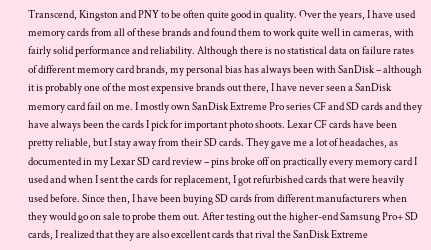Transcend, Kingston and PNY to be often quite good in quality. Over the years, I have used memory cards from all of these brands and found them to work quite well in cameras, with fairly solid performance and reliability. Although there is no statistical data on failure rates of different memory card brands, my personal bias has always been with SanDisk – although it is probably one of the most expensive brands out there, I have never seen a SanDisk memory card fail on me. I mostly own SanDisk Extreme Pro series CF and SD cards and they have always been the cards I pick for important photo shoots. Lexar CF cards have been pretty reliable, but I stay away from their SD cards. They gave me a lot of headaches, as documented in my Lexar SD card review – pins broke off on practically every memory card I used and when I sent the cards for replacement, I got refurbished cards that were heavily used before. Since then, I have been buying SD cards from different manufacturers when they would go on sale to probe them out. After testing out the higher-end Samsung Pro+ SD cards, I realized that they are also excellent cards that rival the SanDisk Extreme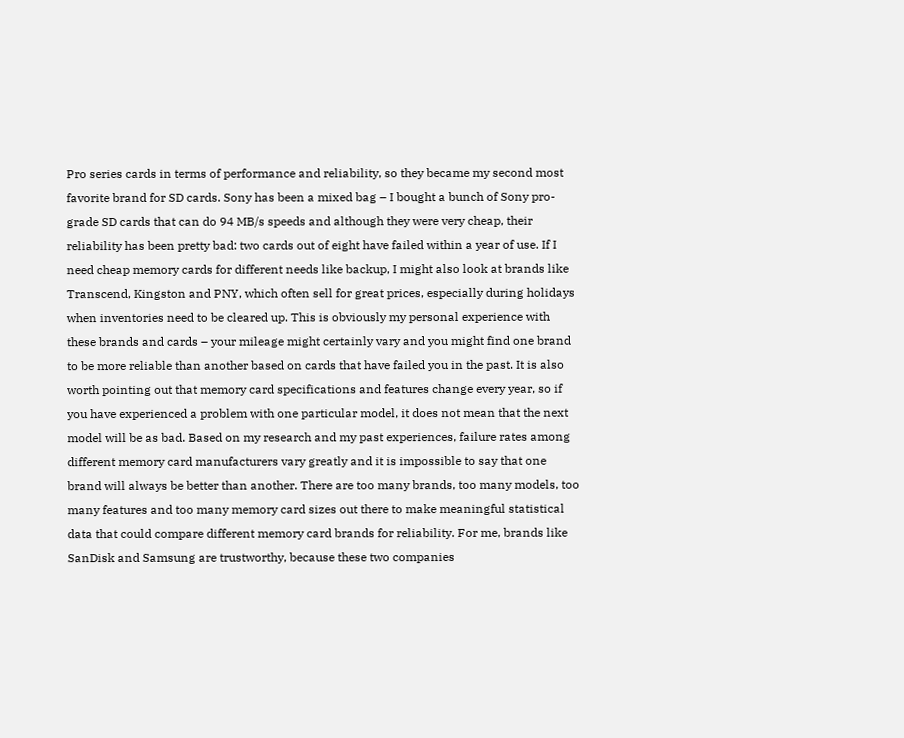Pro series cards in terms of performance and reliability, so they became my second most favorite brand for SD cards. Sony has been a mixed bag – I bought a bunch of Sony pro-grade SD cards that can do 94 MB/s speeds and although they were very cheap, their reliability has been pretty bad: two cards out of eight have failed within a year of use. If I need cheap memory cards for different needs like backup, I might also look at brands like Transcend, Kingston and PNY, which often sell for great prices, especially during holidays when inventories need to be cleared up. This is obviously my personal experience with these brands and cards – your mileage might certainly vary and you might find one brand to be more reliable than another based on cards that have failed you in the past. It is also worth pointing out that memory card specifications and features change every year, so if you have experienced a problem with one particular model, it does not mean that the next model will be as bad. Based on my research and my past experiences, failure rates among different memory card manufacturers vary greatly and it is impossible to say that one brand will always be better than another. There are too many brands, too many models, too many features and too many memory card sizes out there to make meaningful statistical data that could compare different memory card brands for reliability. For me, brands like SanDisk and Samsung are trustworthy, because these two companies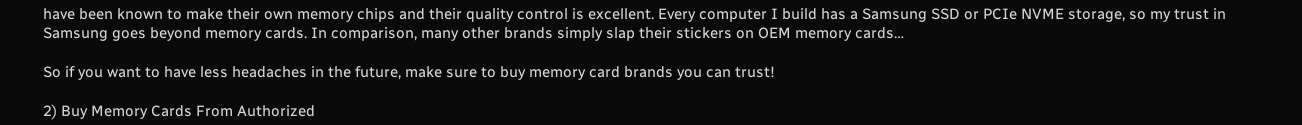have been known to make their own memory chips and their quality control is excellent. Every computer I build has a Samsung SSD or PCIe NVME storage, so my trust in Samsung goes beyond memory cards. In comparison, many other brands simply slap their stickers on OEM memory cards…

So if you want to have less headaches in the future, make sure to buy memory card brands you can trust!

2) Buy Memory Cards From Authorized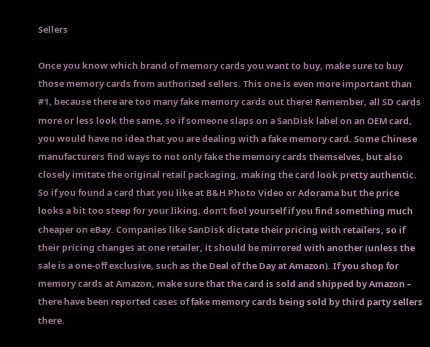Sellers

Once you know which brand of memory cards you want to buy, make sure to buy those memory cards from authorized sellers. This one is even more important than #1, because there are too many fake memory cards out there! Remember, all SD cards more or less look the same, so if someone slaps on a SanDisk label on an OEM card, you would have no idea that you are dealing with a fake memory card. Some Chinese manufacturers find ways to not only fake the memory cards themselves, but also closely imitate the original retail packaging, making the card look pretty authentic. So if you found a card that you like at B&H Photo Video or Adorama but the price looks a bit too steep for your liking, don’t fool yourself if you find something much cheaper on eBay. Companies like SanDisk dictate their pricing with retailers, so if their pricing changes at one retailer, it should be mirrored with another (unless the sale is a one-off exclusive, such as the Deal of the Day at Amazon). If you shop for memory cards at Amazon, make sure that the card is sold and shipped by Amazon – there have been reported cases of fake memory cards being sold by third party sellers there.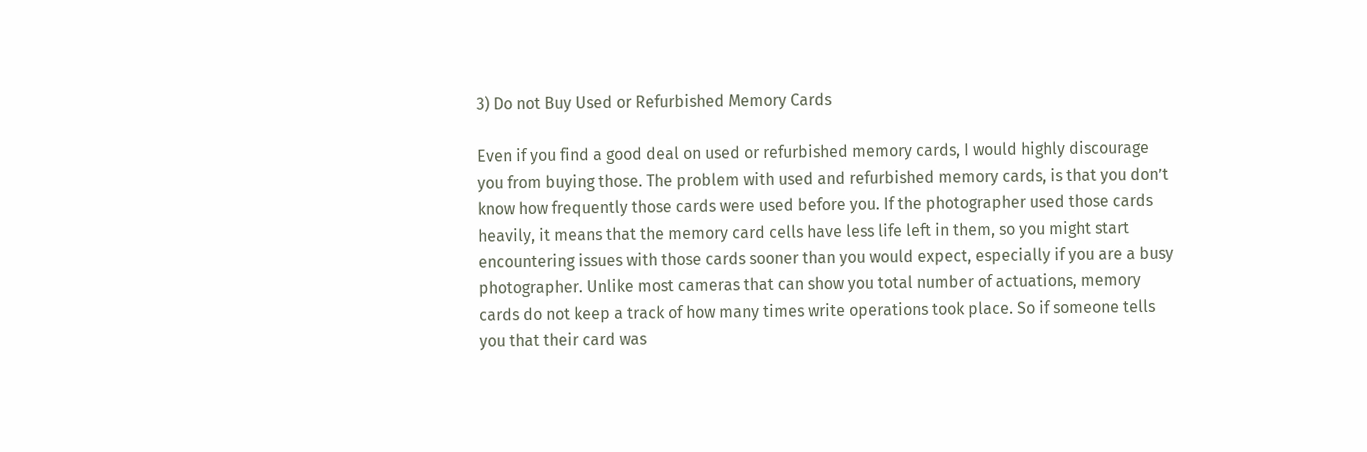3) Do not Buy Used or Refurbished Memory Cards

Even if you find a good deal on used or refurbished memory cards, I would highly discourage you from buying those. The problem with used and refurbished memory cards, is that you don’t know how frequently those cards were used before you. If the photographer used those cards heavily, it means that the memory card cells have less life left in them, so you might start encountering issues with those cards sooner than you would expect, especially if you are a busy photographer. Unlike most cameras that can show you total number of actuations, memory cards do not keep a track of how many times write operations took place. So if someone tells you that their card was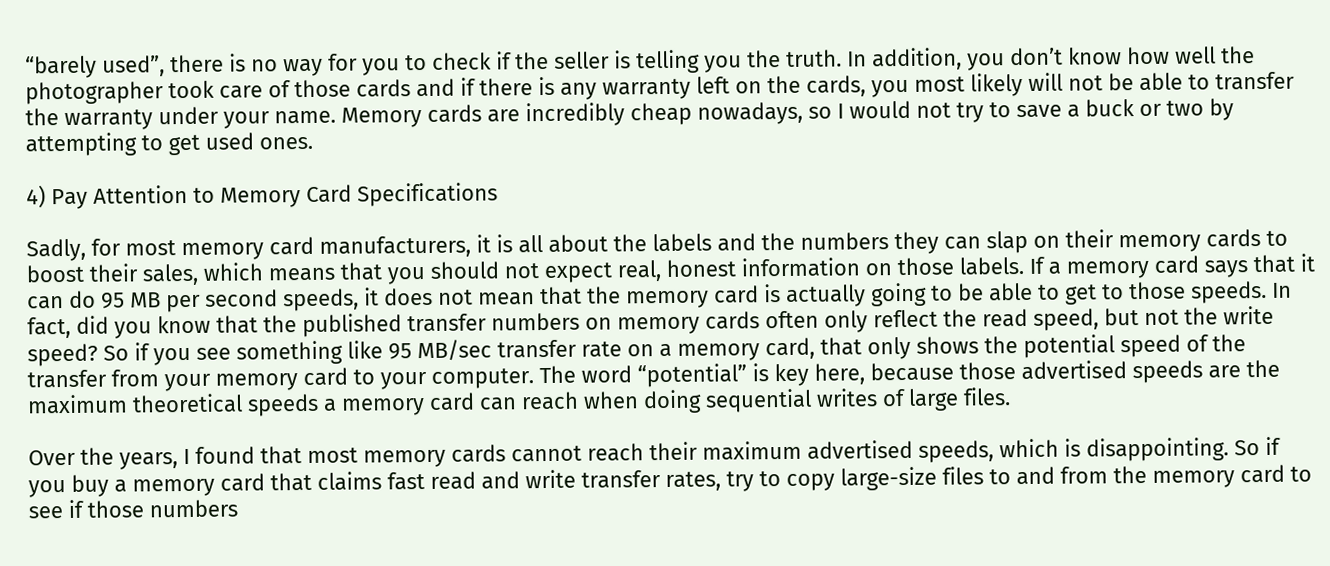“barely used”, there is no way for you to check if the seller is telling you the truth. In addition, you don’t know how well the photographer took care of those cards and if there is any warranty left on the cards, you most likely will not be able to transfer the warranty under your name. Memory cards are incredibly cheap nowadays, so I would not try to save a buck or two by attempting to get used ones.

4) Pay Attention to Memory Card Specifications

Sadly, for most memory card manufacturers, it is all about the labels and the numbers they can slap on their memory cards to boost their sales, which means that you should not expect real, honest information on those labels. If a memory card says that it can do 95 MB per second speeds, it does not mean that the memory card is actually going to be able to get to those speeds. In fact, did you know that the published transfer numbers on memory cards often only reflect the read speed, but not the write speed? So if you see something like 95 MB/sec transfer rate on a memory card, that only shows the potential speed of the transfer from your memory card to your computer. The word “potential” is key here, because those advertised speeds are the maximum theoretical speeds a memory card can reach when doing sequential writes of large files.

Over the years, I found that most memory cards cannot reach their maximum advertised speeds, which is disappointing. So if you buy a memory card that claims fast read and write transfer rates, try to copy large-size files to and from the memory card to see if those numbers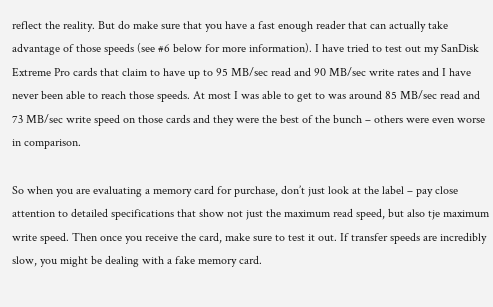reflect the reality. But do make sure that you have a fast enough reader that can actually take advantage of those speeds (see #6 below for more information). I have tried to test out my SanDisk Extreme Pro cards that claim to have up to 95 MB/sec read and 90 MB/sec write rates and I have never been able to reach those speeds. At most I was able to get to was around 85 MB/sec read and 73 MB/sec write speed on those cards and they were the best of the bunch – others were even worse in comparison.

So when you are evaluating a memory card for purchase, don’t just look at the label – pay close attention to detailed specifications that show not just the maximum read speed, but also tje maximum write speed. Then once you receive the card, make sure to test it out. If transfer speeds are incredibly slow, you might be dealing with a fake memory card.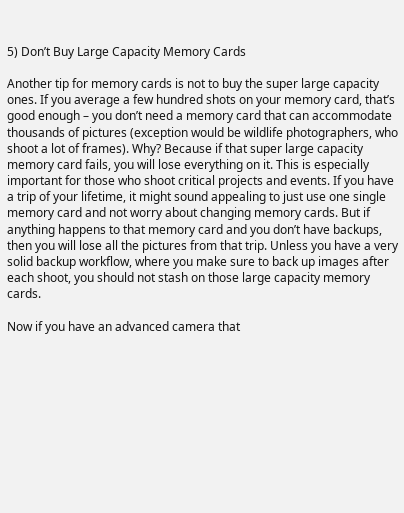5) Don’t Buy Large Capacity Memory Cards

Another tip for memory cards is not to buy the super large capacity ones. If you average a few hundred shots on your memory card, that’s good enough – you don’t need a memory card that can accommodate thousands of pictures (exception would be wildlife photographers, who shoot a lot of frames). Why? Because if that super large capacity memory card fails, you will lose everything on it. This is especially important for those who shoot critical projects and events. If you have a trip of your lifetime, it might sound appealing to just use one single memory card and not worry about changing memory cards. But if anything happens to that memory card and you don’t have backups, then you will lose all the pictures from that trip. Unless you have a very solid backup workflow, where you make sure to back up images after each shoot, you should not stash on those large capacity memory cards.

Now if you have an advanced camera that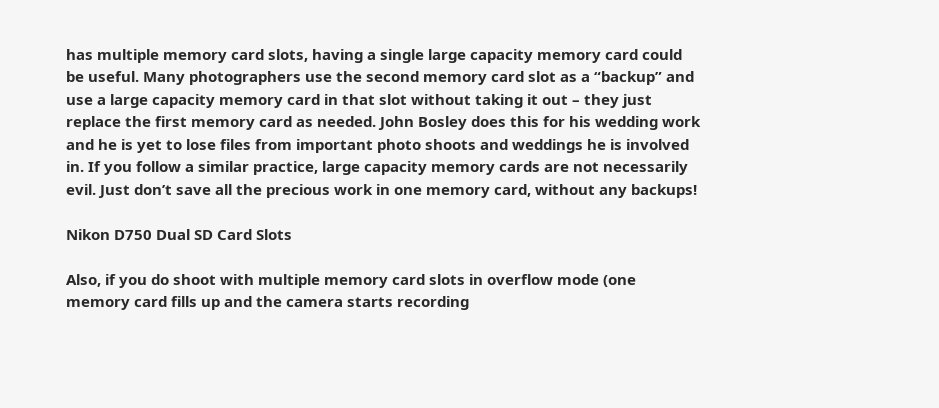has multiple memory card slots, having a single large capacity memory card could be useful. Many photographers use the second memory card slot as a “backup” and use a large capacity memory card in that slot without taking it out – they just replace the first memory card as needed. John Bosley does this for his wedding work and he is yet to lose files from important photo shoots and weddings he is involved in. If you follow a similar practice, large capacity memory cards are not necessarily evil. Just don’t save all the precious work in one memory card, without any backups!

Nikon D750 Dual SD Card Slots

Also, if you do shoot with multiple memory card slots in overflow mode (one memory card fills up and the camera starts recording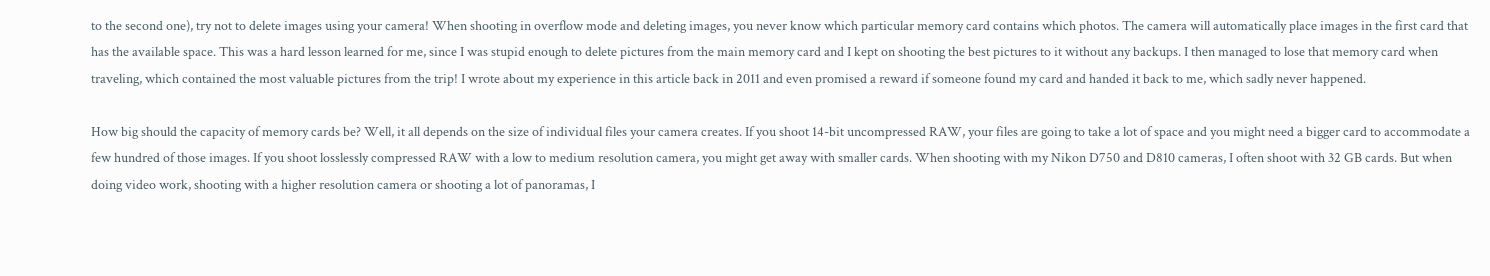to the second one), try not to delete images using your camera! When shooting in overflow mode and deleting images, you never know which particular memory card contains which photos. The camera will automatically place images in the first card that has the available space. This was a hard lesson learned for me, since I was stupid enough to delete pictures from the main memory card and I kept on shooting the best pictures to it without any backups. I then managed to lose that memory card when traveling, which contained the most valuable pictures from the trip! I wrote about my experience in this article back in 2011 and even promised a reward if someone found my card and handed it back to me, which sadly never happened.

How big should the capacity of memory cards be? Well, it all depends on the size of individual files your camera creates. If you shoot 14-bit uncompressed RAW, your files are going to take a lot of space and you might need a bigger card to accommodate a few hundred of those images. If you shoot losslessly compressed RAW with a low to medium resolution camera, you might get away with smaller cards. When shooting with my Nikon D750 and D810 cameras, I often shoot with 32 GB cards. But when doing video work, shooting with a higher resolution camera or shooting a lot of panoramas, I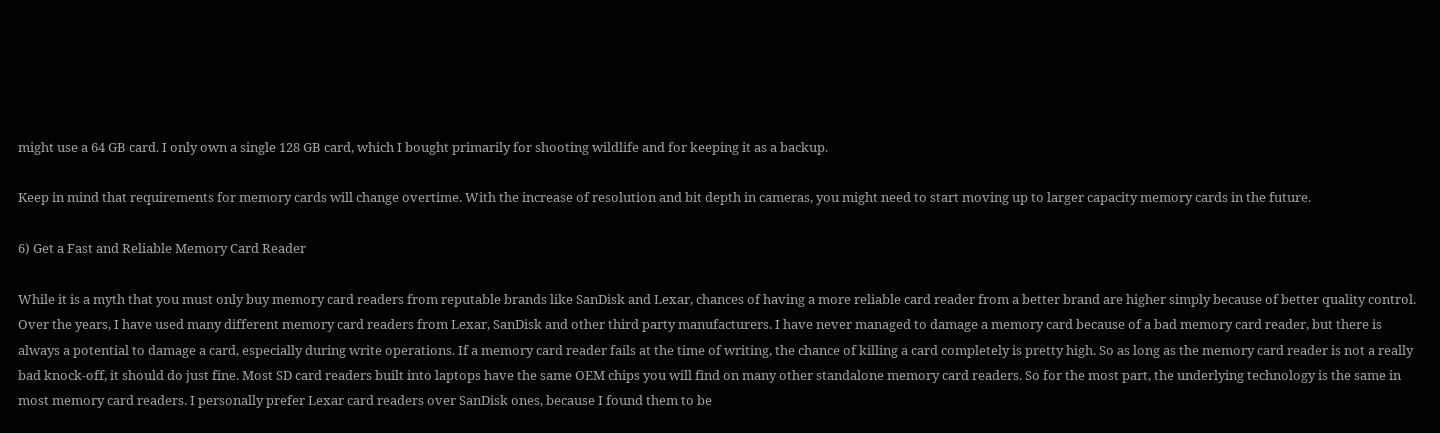might use a 64 GB card. I only own a single 128 GB card, which I bought primarily for shooting wildlife and for keeping it as a backup.

Keep in mind that requirements for memory cards will change overtime. With the increase of resolution and bit depth in cameras, you might need to start moving up to larger capacity memory cards in the future.

6) Get a Fast and Reliable Memory Card Reader

While it is a myth that you must only buy memory card readers from reputable brands like SanDisk and Lexar, chances of having a more reliable card reader from a better brand are higher simply because of better quality control. Over the years, I have used many different memory card readers from Lexar, SanDisk and other third party manufacturers. I have never managed to damage a memory card because of a bad memory card reader, but there is always a potential to damage a card, especially during write operations. If a memory card reader fails at the time of writing, the chance of killing a card completely is pretty high. So as long as the memory card reader is not a really bad knock-off, it should do just fine. Most SD card readers built into laptops have the same OEM chips you will find on many other standalone memory card readers. So for the most part, the underlying technology is the same in most memory card readers. I personally prefer Lexar card readers over SanDisk ones, because I found them to be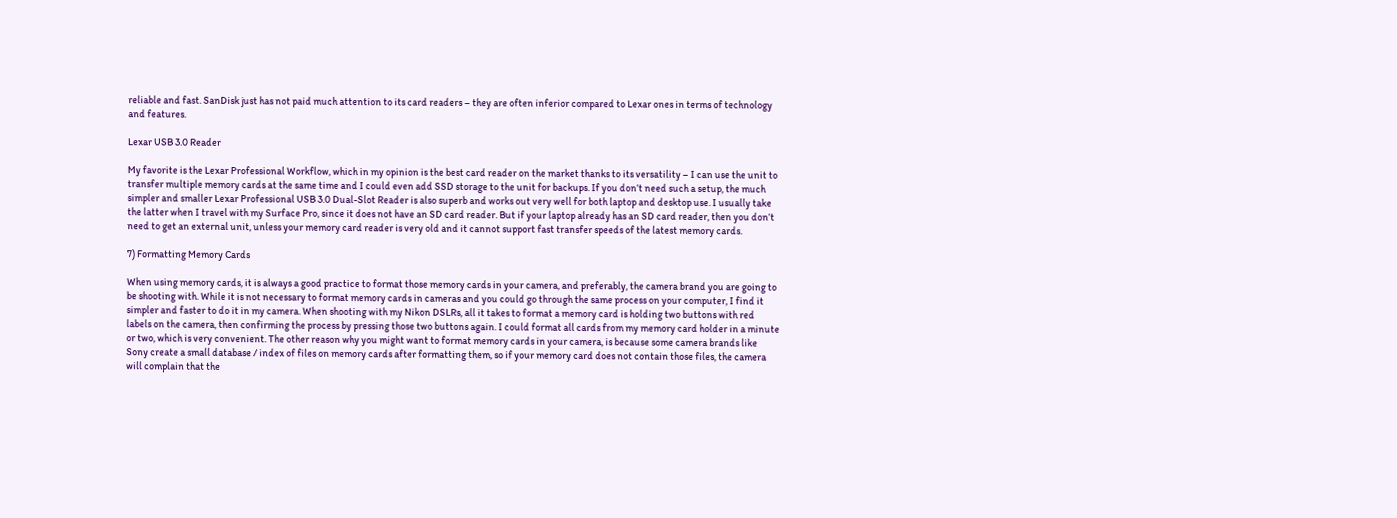reliable and fast. SanDisk just has not paid much attention to its card readers – they are often inferior compared to Lexar ones in terms of technology and features.

Lexar USB 3.0 Reader

My favorite is the Lexar Professional Workflow, which in my opinion is the best card reader on the market thanks to its versatility – I can use the unit to transfer multiple memory cards at the same time and I could even add SSD storage to the unit for backups. If you don’t need such a setup, the much simpler and smaller Lexar Professional USB 3.0 Dual-Slot Reader is also superb and works out very well for both laptop and desktop use. I usually take the latter when I travel with my Surface Pro, since it does not have an SD card reader. But if your laptop already has an SD card reader, then you don’t need to get an external unit, unless your memory card reader is very old and it cannot support fast transfer speeds of the latest memory cards.

7) Formatting Memory Cards

When using memory cards, it is always a good practice to format those memory cards in your camera, and preferably, the camera brand you are going to be shooting with. While it is not necessary to format memory cards in cameras and you could go through the same process on your computer, I find it simpler and faster to do it in my camera. When shooting with my Nikon DSLRs, all it takes to format a memory card is holding two buttons with red labels on the camera, then confirming the process by pressing those two buttons again. I could format all cards from my memory card holder in a minute or two, which is very convenient. The other reason why you might want to format memory cards in your camera, is because some camera brands like Sony create a small database / index of files on memory cards after formatting them, so if your memory card does not contain those files, the camera will complain that the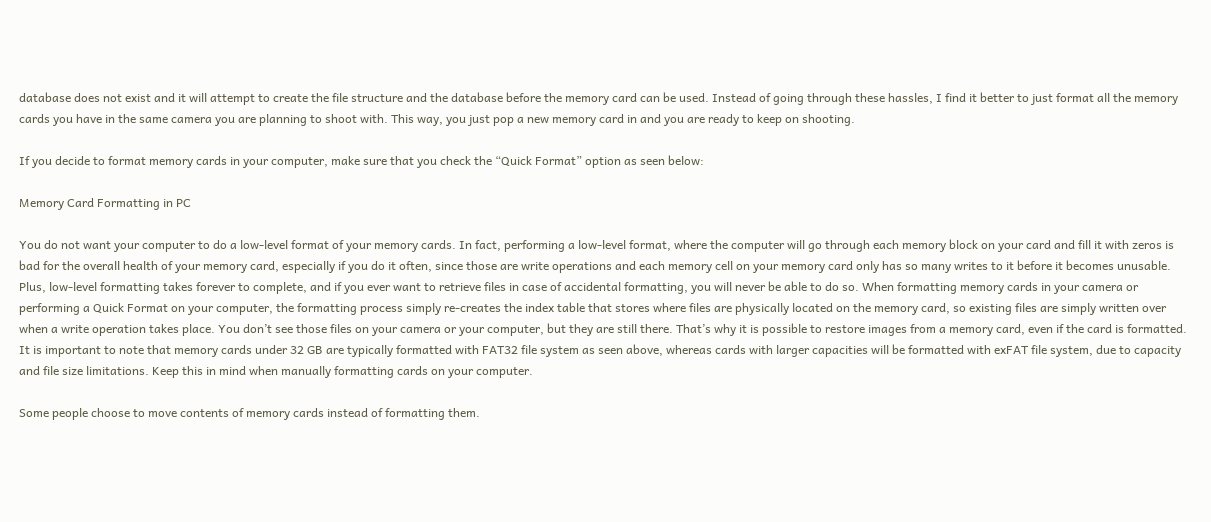database does not exist and it will attempt to create the file structure and the database before the memory card can be used. Instead of going through these hassles, I find it better to just format all the memory cards you have in the same camera you are planning to shoot with. This way, you just pop a new memory card in and you are ready to keep on shooting.

If you decide to format memory cards in your computer, make sure that you check the “Quick Format” option as seen below:

Memory Card Formatting in PC

You do not want your computer to do a low-level format of your memory cards. In fact, performing a low-level format, where the computer will go through each memory block on your card and fill it with zeros is bad for the overall health of your memory card, especially if you do it often, since those are write operations and each memory cell on your memory card only has so many writes to it before it becomes unusable. Plus, low-level formatting takes forever to complete, and if you ever want to retrieve files in case of accidental formatting, you will never be able to do so. When formatting memory cards in your camera or performing a Quick Format on your computer, the formatting process simply re-creates the index table that stores where files are physically located on the memory card, so existing files are simply written over when a write operation takes place. You don’t see those files on your camera or your computer, but they are still there. That’s why it is possible to restore images from a memory card, even if the card is formatted. It is important to note that memory cards under 32 GB are typically formatted with FAT32 file system as seen above, whereas cards with larger capacities will be formatted with exFAT file system, due to capacity and file size limitations. Keep this in mind when manually formatting cards on your computer.

Some people choose to move contents of memory cards instead of formatting them.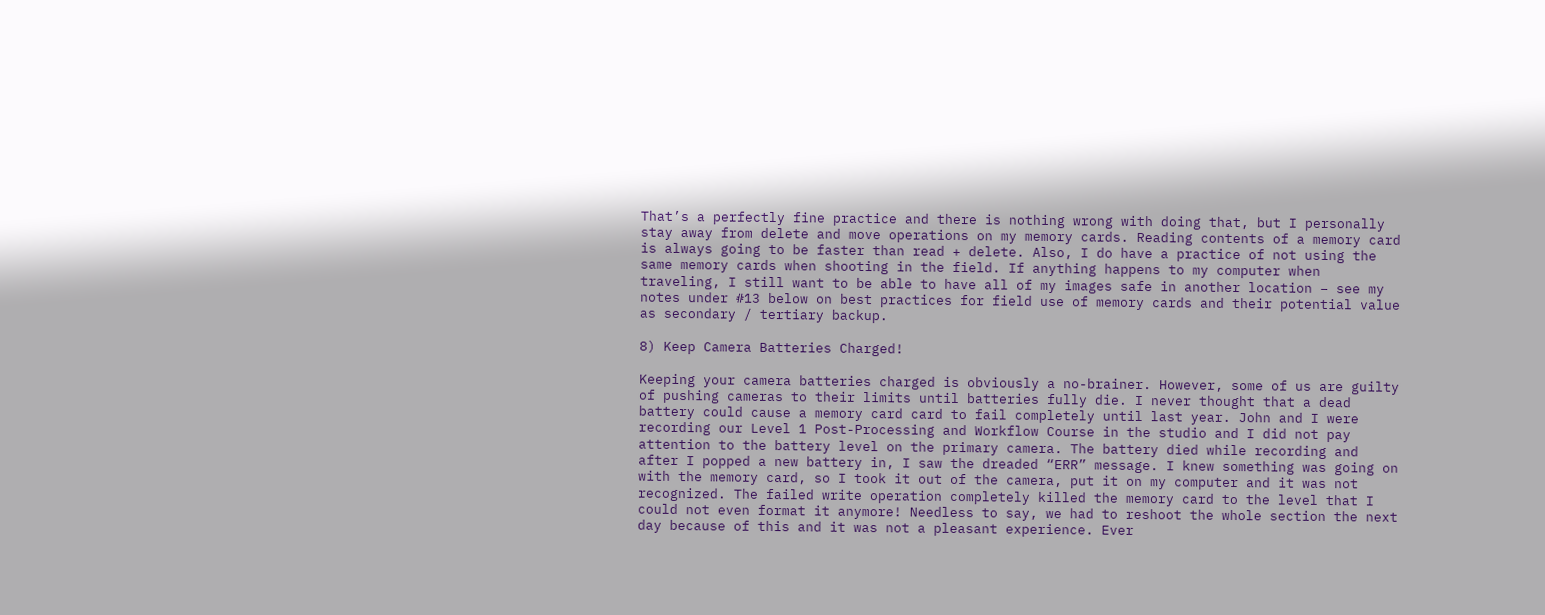That’s a perfectly fine practice and there is nothing wrong with doing that, but I personally stay away from delete and move operations on my memory cards. Reading contents of a memory card is always going to be faster than read + delete. Also, I do have a practice of not using the same memory cards when shooting in the field. If anything happens to my computer when traveling, I still want to be able to have all of my images safe in another location – see my notes under #13 below on best practices for field use of memory cards and their potential value as secondary / tertiary backup.

8) Keep Camera Batteries Charged!

Keeping your camera batteries charged is obviously a no-brainer. However, some of us are guilty of pushing cameras to their limits until batteries fully die. I never thought that a dead battery could cause a memory card card to fail completely until last year. John and I were recording our Level 1 Post-Processing and Workflow Course in the studio and I did not pay attention to the battery level on the primary camera. The battery died while recording and after I popped a new battery in, I saw the dreaded “ERR” message. I knew something was going on with the memory card, so I took it out of the camera, put it on my computer and it was not recognized. The failed write operation completely killed the memory card to the level that I could not even format it anymore! Needless to say, we had to reshoot the whole section the next day because of this and it was not a pleasant experience. Ever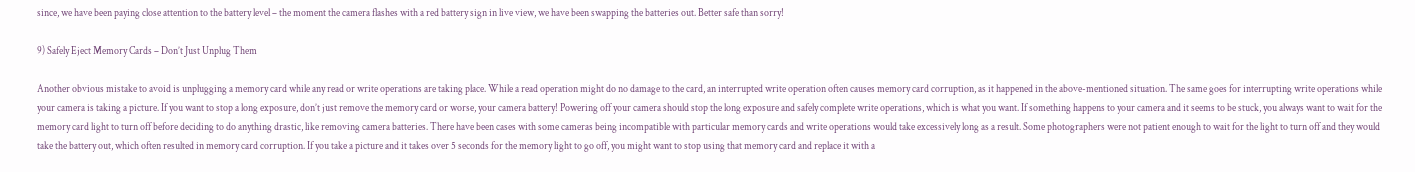since, we have been paying close attention to the battery level – the moment the camera flashes with a red battery sign in live view, we have been swapping the batteries out. Better safe than sorry!

9) Safely Eject Memory Cards – Don’t Just Unplug Them

Another obvious mistake to avoid is unplugging a memory card while any read or write operations are taking place. While a read operation might do no damage to the card, an interrupted write operation often causes memory card corruption, as it happened in the above-mentioned situation. The same goes for interrupting write operations while your camera is taking a picture. If you want to stop a long exposure, don’t just remove the memory card or worse, your camera battery! Powering off your camera should stop the long exposure and safely complete write operations, which is what you want. If something happens to your camera and it seems to be stuck, you always want to wait for the memory card light to turn off before deciding to do anything drastic, like removing camera batteries. There have been cases with some cameras being incompatible with particular memory cards and write operations would take excessively long as a result. Some photographers were not patient enough to wait for the light to turn off and they would take the battery out, which often resulted in memory card corruption. If you take a picture and it takes over 5 seconds for the memory light to go off, you might want to stop using that memory card and replace it with a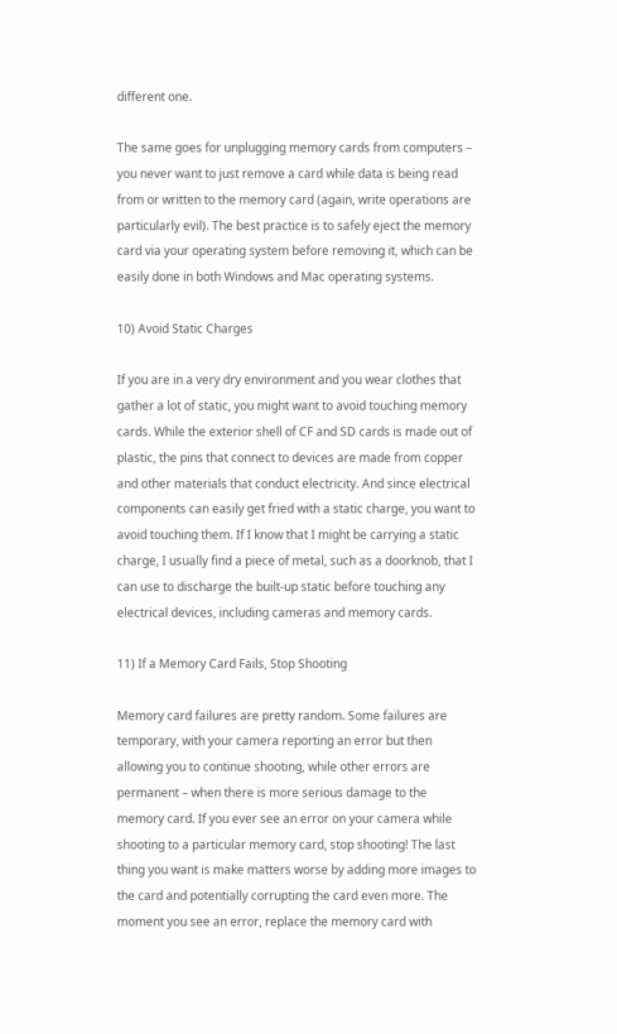different one.

The same goes for unplugging memory cards from computers – you never want to just remove a card while data is being read from or written to the memory card (again, write operations are particularly evil). The best practice is to safely eject the memory card via your operating system before removing it, which can be easily done in both Windows and Mac operating systems.

10) Avoid Static Charges

If you are in a very dry environment and you wear clothes that gather a lot of static, you might want to avoid touching memory cards. While the exterior shell of CF and SD cards is made out of plastic, the pins that connect to devices are made from copper and other materials that conduct electricity. And since electrical components can easily get fried with a static charge, you want to avoid touching them. If I know that I might be carrying a static charge, I usually find a piece of metal, such as a doorknob, that I can use to discharge the built-up static before touching any electrical devices, including cameras and memory cards.

11) If a Memory Card Fails, Stop Shooting

Memory card failures are pretty random. Some failures are temporary, with your camera reporting an error but then allowing you to continue shooting, while other errors are permanent – when there is more serious damage to the memory card. If you ever see an error on your camera while shooting to a particular memory card, stop shooting! The last thing you want is make matters worse by adding more images to the card and potentially corrupting the card even more. The moment you see an error, replace the memory card with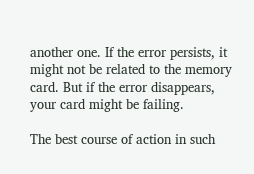another one. If the error persists, it might not be related to the memory card. But if the error disappears, your card might be failing.

The best course of action in such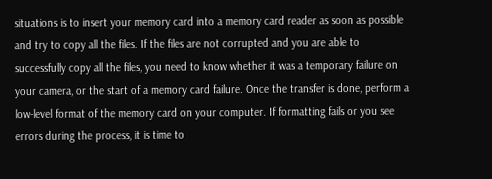situations is to insert your memory card into a memory card reader as soon as possible and try to copy all the files. If the files are not corrupted and you are able to successfully copy all the files, you need to know whether it was a temporary failure on your camera, or the start of a memory card failure. Once the transfer is done, perform a low-level format of the memory card on your computer. If formatting fails or you see errors during the process, it is time to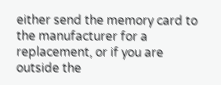either send the memory card to the manufacturer for a replacement, or if you are outside the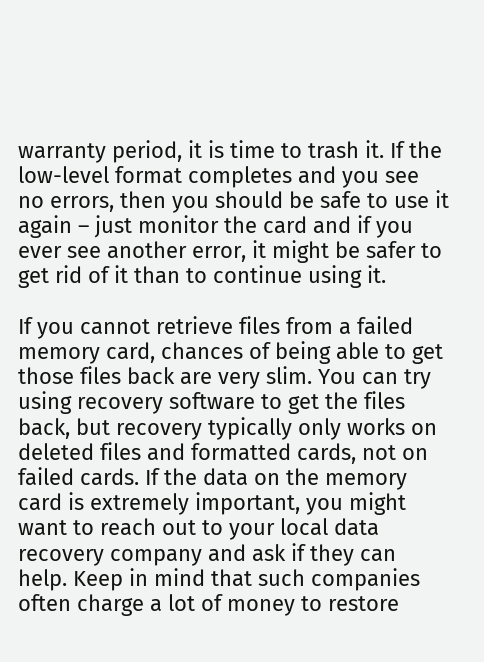warranty period, it is time to trash it. If the low-level format completes and you see no errors, then you should be safe to use it again – just monitor the card and if you ever see another error, it might be safer to get rid of it than to continue using it.

If you cannot retrieve files from a failed memory card, chances of being able to get those files back are very slim. You can try using recovery software to get the files back, but recovery typically only works on deleted files and formatted cards, not on failed cards. If the data on the memory card is extremely important, you might want to reach out to your local data recovery company and ask if they can help. Keep in mind that such companies often charge a lot of money to restore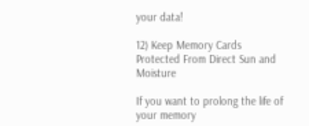your data!

12) Keep Memory Cards Protected From Direct Sun and Moisture

If you want to prolong the life of your memory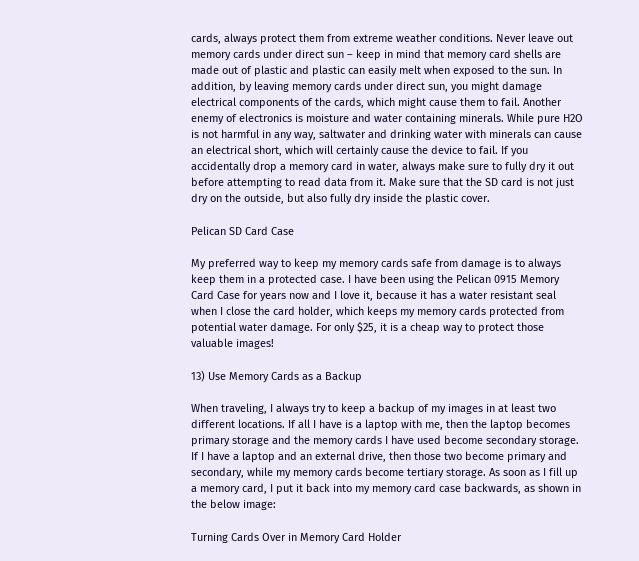cards, always protect them from extreme weather conditions. Never leave out memory cards under direct sun – keep in mind that memory card shells are made out of plastic and plastic can easily melt when exposed to the sun. In addition, by leaving memory cards under direct sun, you might damage electrical components of the cards, which might cause them to fail. Another enemy of electronics is moisture and water containing minerals. While pure H2O is not harmful in any way, saltwater and drinking water with minerals can cause an electrical short, which will certainly cause the device to fail. If you accidentally drop a memory card in water, always make sure to fully dry it out before attempting to read data from it. Make sure that the SD card is not just dry on the outside, but also fully dry inside the plastic cover.

Pelican SD Card Case

My preferred way to keep my memory cards safe from damage is to always keep them in a protected case. I have been using the Pelican 0915 Memory Card Case for years now and I love it, because it has a water resistant seal when I close the card holder, which keeps my memory cards protected from potential water damage. For only $25, it is a cheap way to protect those valuable images!

13) Use Memory Cards as a Backup

When traveling, I always try to keep a backup of my images in at least two different locations. If all I have is a laptop with me, then the laptop becomes primary storage and the memory cards I have used become secondary storage. If I have a laptop and an external drive, then those two become primary and secondary, while my memory cards become tertiary storage. As soon as I fill up a memory card, I put it back into my memory card case backwards, as shown in the below image:

Turning Cards Over in Memory Card Holder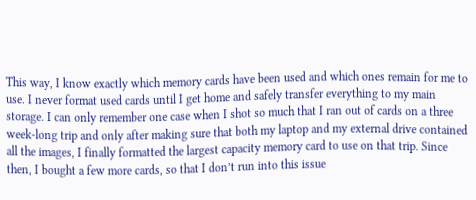This way, I know exactly which memory cards have been used and which ones remain for me to use. I never format used cards until I get home and safely transfer everything to my main storage. I can only remember one case when I shot so much that I ran out of cards on a three week-long trip and only after making sure that both my laptop and my external drive contained all the images, I finally formatted the largest capacity memory card to use on that trip. Since then, I bought a few more cards, so that I don’t run into this issue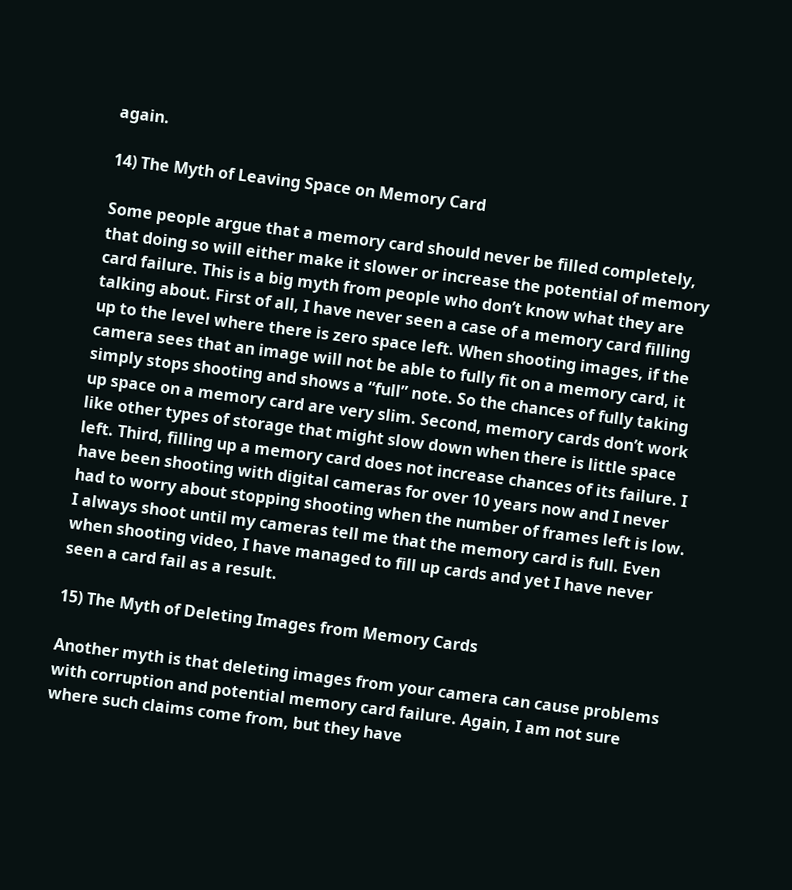again.

14) The Myth of Leaving Space on Memory Card

Some people argue that a memory card should never be filled completely, that doing so will either make it slower or increase the potential of memory card failure. This is a big myth from people who don’t know what they are talking about. First of all, I have never seen a case of a memory card filling up to the level where there is zero space left. When shooting images, if the camera sees that an image will not be able to fully fit on a memory card, it simply stops shooting and shows a “full” note. So the chances of fully taking up space on a memory card are very slim. Second, memory cards don’t work like other types of storage that might slow down when there is little space left. Third, filling up a memory card does not increase chances of its failure. I have been shooting with digital cameras for over 10 years now and I never had to worry about stopping shooting when the number of frames left is low. I always shoot until my cameras tell me that the memory card is full. Even when shooting video, I have managed to fill up cards and yet I have never seen a card fail as a result.

15) The Myth of Deleting Images from Memory Cards

Another myth is that deleting images from your camera can cause problems with corruption and potential memory card failure. Again, I am not sure where such claims come from, but they have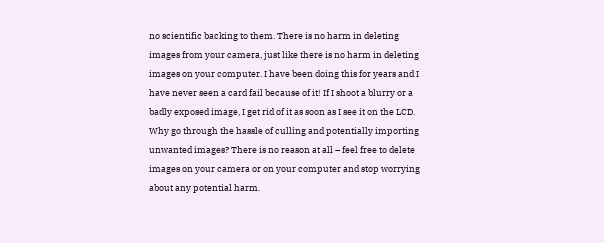no scientific backing to them. There is no harm in deleting images from your camera, just like there is no harm in deleting images on your computer. I have been doing this for years and I have never seen a card fail because of it! If I shoot a blurry or a badly exposed image, I get rid of it as soon as I see it on the LCD. Why go through the hassle of culling and potentially importing unwanted images? There is no reason at all – feel free to delete images on your camera or on your computer and stop worrying about any potential harm.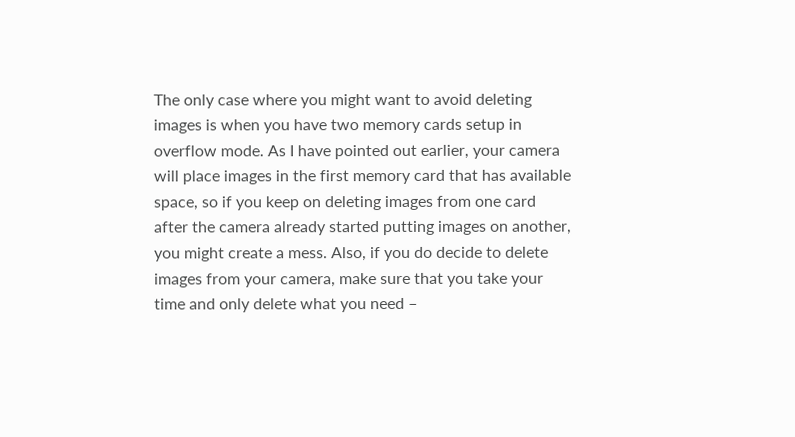The only case where you might want to avoid deleting images is when you have two memory cards setup in overflow mode. As I have pointed out earlier, your camera will place images in the first memory card that has available space, so if you keep on deleting images from one card after the camera already started putting images on another, you might create a mess. Also, if you do decide to delete images from your camera, make sure that you take your time and only delete what you need –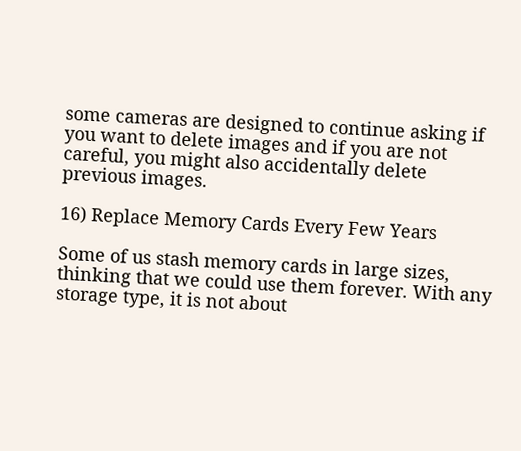some cameras are designed to continue asking if you want to delete images and if you are not careful, you might also accidentally delete previous images.

16) Replace Memory Cards Every Few Years

Some of us stash memory cards in large sizes, thinking that we could use them forever. With any storage type, it is not about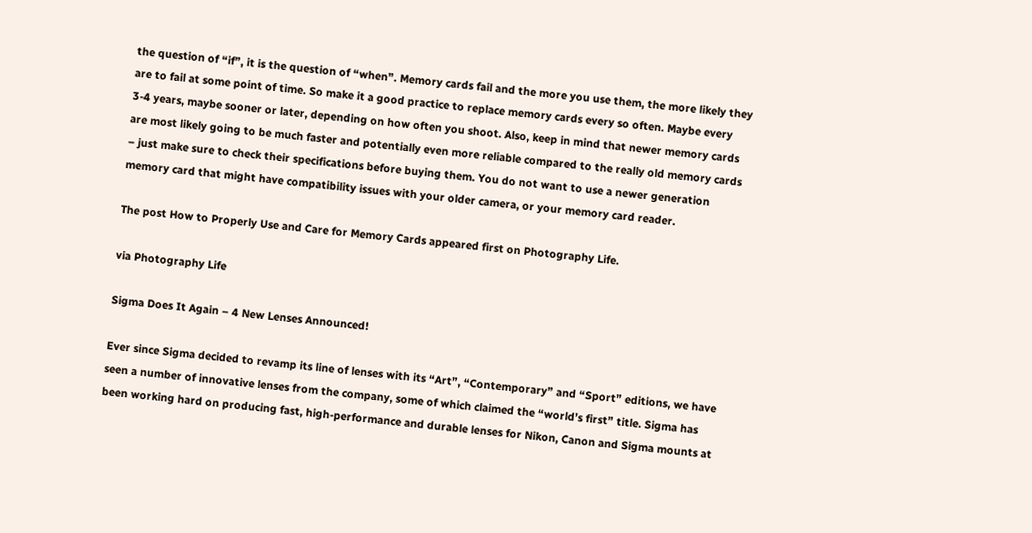the question of “if”, it is the question of “when”. Memory cards fail and the more you use them, the more likely they are to fail at some point of time. So make it a good practice to replace memory cards every so often. Maybe every 3-4 years, maybe sooner or later, depending on how often you shoot. Also, keep in mind that newer memory cards are most likely going to be much faster and potentially even more reliable compared to the really old memory cards – just make sure to check their specifications before buying them. You do not want to use a newer generation memory card that might have compatibility issues with your older camera, or your memory card reader.

The post How to Properly Use and Care for Memory Cards appeared first on Photography Life.

via Photography Life

Sigma Does It Again – 4 New Lenses Announced!

Ever since Sigma decided to revamp its line of lenses with its “Art”, “Contemporary” and “Sport” editions, we have seen a number of innovative lenses from the company, some of which claimed the “world’s first” title. Sigma has been working hard on producing fast, high-performance and durable lenses for Nikon, Canon and Sigma mounts at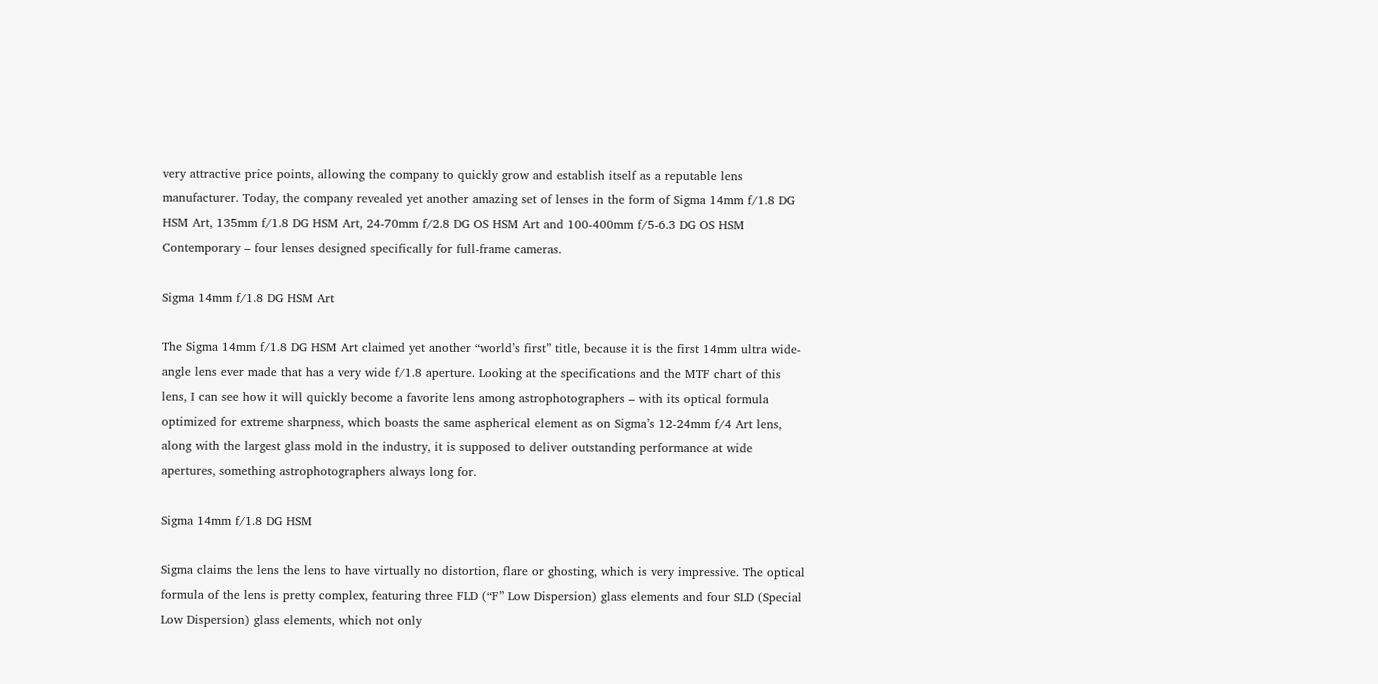very attractive price points, allowing the company to quickly grow and establish itself as a reputable lens manufacturer. Today, the company revealed yet another amazing set of lenses in the form of Sigma 14mm f/1.8 DG HSM Art, 135mm f/1.8 DG HSM Art, 24-70mm f/2.8 DG OS HSM Art and 100-400mm f/5-6.3 DG OS HSM Contemporary – four lenses designed specifically for full-frame cameras.

Sigma 14mm f/1.8 DG HSM Art

The Sigma 14mm f/1.8 DG HSM Art claimed yet another “world’s first” title, because it is the first 14mm ultra wide-angle lens ever made that has a very wide f/1.8 aperture. Looking at the specifications and the MTF chart of this lens, I can see how it will quickly become a favorite lens among astrophotographers – with its optical formula optimized for extreme sharpness, which boasts the same aspherical element as on Sigma’s 12-24mm f/4 Art lens, along with the largest glass mold in the industry, it is supposed to deliver outstanding performance at wide apertures, something astrophotographers always long for.

Sigma 14mm f/1.8 DG HSM

Sigma claims the lens the lens to have virtually no distortion, flare or ghosting, which is very impressive. The optical formula of the lens is pretty complex, featuring three FLD (“F” Low Dispersion) glass elements and four SLD (Special Low Dispersion) glass elements, which not only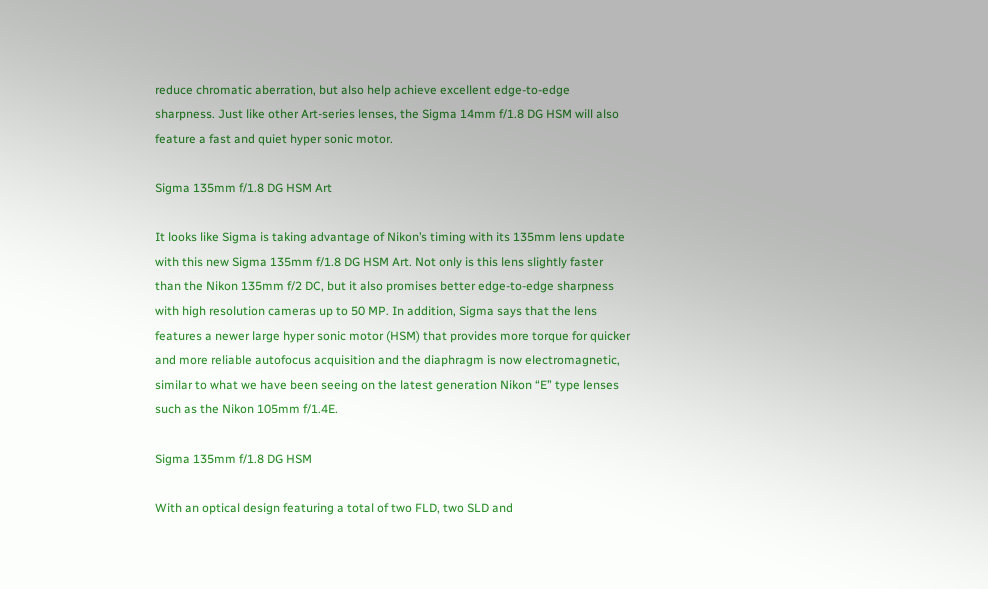reduce chromatic aberration, but also help achieve excellent edge-to-edge sharpness. Just like other Art-series lenses, the Sigma 14mm f/1.8 DG HSM will also feature a fast and quiet hyper sonic motor.

Sigma 135mm f/1.8 DG HSM Art

It looks like Sigma is taking advantage of Nikon’s timing with its 135mm lens update with this new Sigma 135mm f/1.8 DG HSM Art. Not only is this lens slightly faster than the Nikon 135mm f/2 DC, but it also promises better edge-to-edge sharpness with high resolution cameras up to 50 MP. In addition, Sigma says that the lens features a newer large hyper sonic motor (HSM) that provides more torque for quicker and more reliable autofocus acquisition and the diaphragm is now electromagnetic, similar to what we have been seeing on the latest generation Nikon “E” type lenses such as the Nikon 105mm f/1.4E.

Sigma 135mm f/1.8 DG HSM

With an optical design featuring a total of two FLD, two SLD and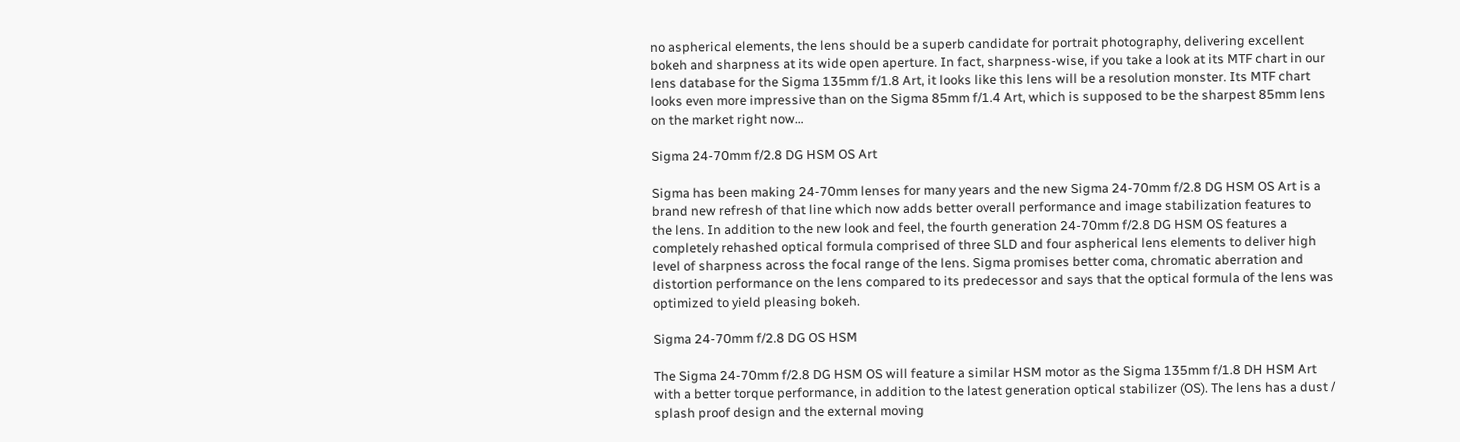no aspherical elements, the lens should be a superb candidate for portrait photography, delivering excellent bokeh and sharpness at its wide open aperture. In fact, sharpness-wise, if you take a look at its MTF chart in our lens database for the Sigma 135mm f/1.8 Art, it looks like this lens will be a resolution monster. Its MTF chart looks even more impressive than on the Sigma 85mm f/1.4 Art, which is supposed to be the sharpest 85mm lens on the market right now…

Sigma 24-70mm f/2.8 DG HSM OS Art

Sigma has been making 24-70mm lenses for many years and the new Sigma 24-70mm f/2.8 DG HSM OS Art is a brand new refresh of that line which now adds better overall performance and image stabilization features to the lens. In addition to the new look and feel, the fourth generation 24-70mm f/2.8 DG HSM OS features a completely rehashed optical formula comprised of three SLD and four aspherical lens elements to deliver high level of sharpness across the focal range of the lens. Sigma promises better coma, chromatic aberration and distortion performance on the lens compared to its predecessor and says that the optical formula of the lens was optimized to yield pleasing bokeh.

Sigma 24-70mm f/2.8 DG OS HSM

The Sigma 24-70mm f/2.8 DG HSM OS will feature a similar HSM motor as the Sigma 135mm f/1.8 DH HSM Art with a better torque performance, in addition to the latest generation optical stabilizer (OS). The lens has a dust / splash proof design and the external moving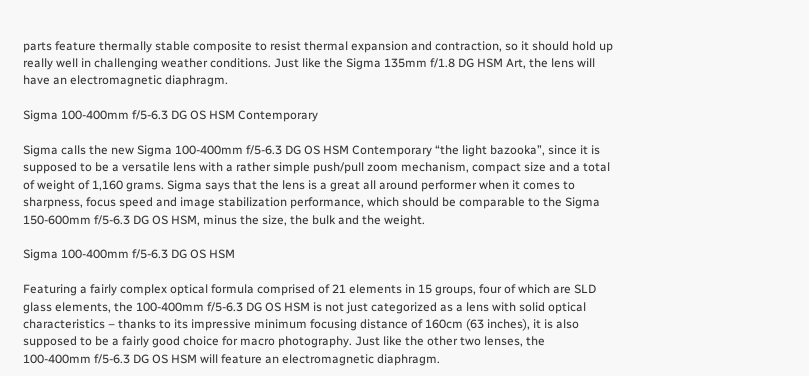parts feature thermally stable composite to resist thermal expansion and contraction, so it should hold up really well in challenging weather conditions. Just like the Sigma 135mm f/1.8 DG HSM Art, the lens will have an electromagnetic diaphragm.

Sigma 100-400mm f/5-6.3 DG OS HSM Contemporary

Sigma calls the new Sigma 100-400mm f/5-6.3 DG OS HSM Contemporary “the light bazooka”, since it is supposed to be a versatile lens with a rather simple push/pull zoom mechanism, compact size and a total of weight of 1,160 grams. Sigma says that the lens is a great all around performer when it comes to sharpness, focus speed and image stabilization performance, which should be comparable to the Sigma 150-600mm f/5-6.3 DG OS HSM, minus the size, the bulk and the weight.

Sigma 100-400mm f/5-6.3 DG OS HSM

Featuring a fairly complex optical formula comprised of 21 elements in 15 groups, four of which are SLD glass elements, the 100-400mm f/5-6.3 DG OS HSM is not just categorized as a lens with solid optical characteristics – thanks to its impressive minimum focusing distance of 160cm (63 inches), it is also supposed to be a fairly good choice for macro photography. Just like the other two lenses, the 100-400mm f/5-6.3 DG OS HSM will feature an electromagnetic diaphragm.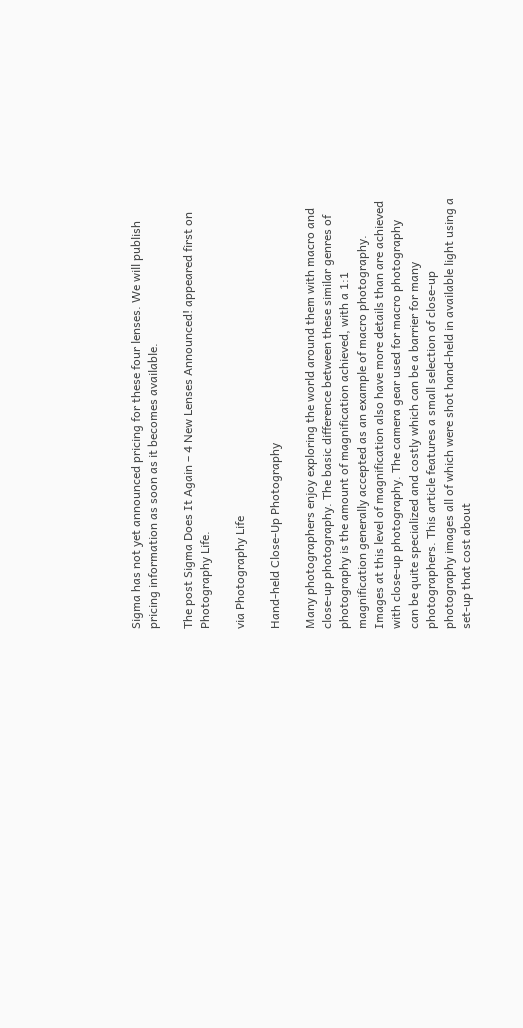Sigma has not yet announced pricing for these four lenses. We will publish pricing information as soon as it becomes available.

The post Sigma Does It Again – 4 New Lenses Announced! appeared first on Photography Life.

via Photography Life

Hand-held Close-Up Photography

Many photographers enjoy exploring the world around them with macro and close-up photography. The basic difference between these similar genres of photography is the amount of magnification achieved, with a 1:1 magnification generally accepted as an example of macro photography. Images at this level of magnification also have more details than are achieved with close-up photography. The camera gear used for macro photography can be quite specialized and costly which can be a barrier for many photographers. This article features a small selection of close-up photography images all of which were shot hand-held in available light using a set-up that cost about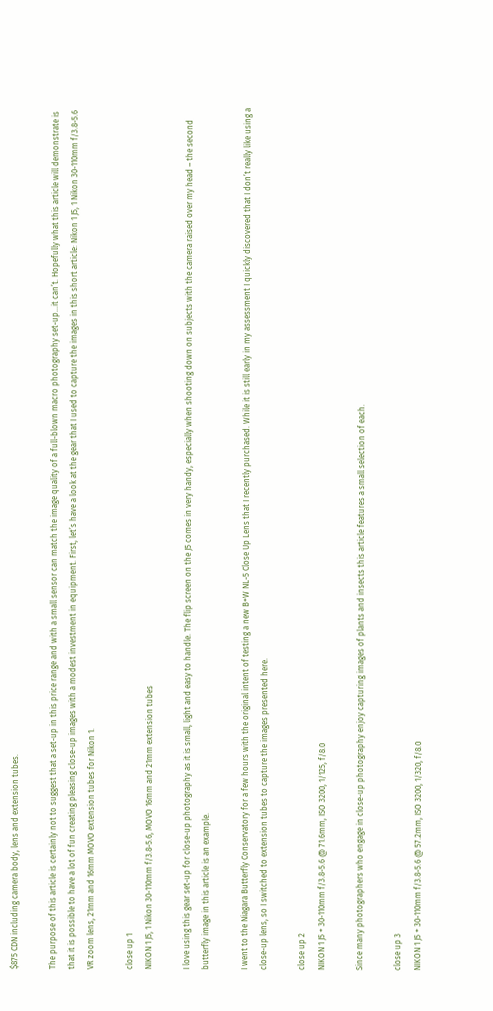$875 CDN including camera body, lens and extension tubes.

The purpose of this article is certainly not to suggest that a set-up in this price range and with a small sensor can match the image quality of a full-blown macro photography set-up…it can’t. Hopefully what this article will demonstrate is that it is possible to have a lot of fun creating pleasing close-up images with a modest investment in equipment. First, let’s have a look at the gear that I used to capture the images in this short article: Nikon 1 J5, 1 Nikon 30-110mm f/3.8-5.6 VR zoom lens, 21mm and 16mm MOVO extension tubes for Nikon 1.

close up 1
NIKON 1 J5, 1 Nikon 30-110mm f/3.8-5.6, MOVO 16mm and 21mm extension tubes

I love using this gear set-up for close-up photography as it is small, light and easy to handle. The flip screen on the J5 comes in very handy, especially when shooting down on subjects with the camera raised over my head – the second butterfly image in this article is an example.

I went to the Niagara Butterfly Conservatory for a few hours with the original intent of testing a new B+W NL-5 Close Up Lens that I recently purchased. While it is still early in my assessment I quickly discovered that I don’t really like using a close-up lens, so I switched to extension tubes to capture the images presented here.

close up 2
NIKON 1 J5 + 30-110mm f/3.8-5.6 @ 71.6mm, ISO 3200, 1/125, f/8.0

Since many photographers who engage in close-up photography enjoy capturing images of plants and insects this article features a small selection of each.

close up 3
NIKON 1 J5 + 30-110mm f/3.8-5.6 @ 57.2mm, ISO 3200, 1/320, f/8.0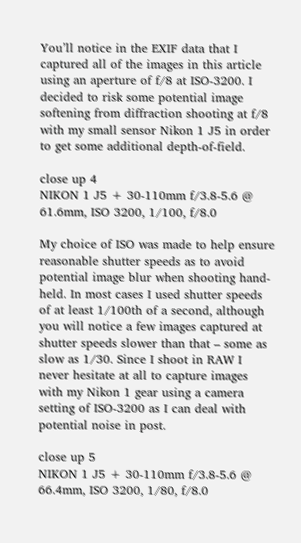You’ll notice in the EXIF data that I captured all of the images in this article using an aperture of f/8 at ISO-3200. I decided to risk some potential image softening from diffraction shooting at f/8 with my small sensor Nikon 1 J5 in order to get some additional depth-of-field.

close up 4
NIKON 1 J5 + 30-110mm f/3.8-5.6 @ 61.6mm, ISO 3200, 1/100, f/8.0

My choice of ISO was made to help ensure reasonable shutter speeds as to avoid potential image blur when shooting hand-held. In most cases I used shutter speeds of at least 1/100th of a second, although you will notice a few images captured at shutter speeds slower than that – some as slow as 1/30. Since I shoot in RAW I never hesitate at all to capture images with my Nikon 1 gear using a camera setting of ISO-3200 as I can deal with potential noise in post.

close up 5
NIKON 1 J5 + 30-110mm f/3.8-5.6 @ 66.4mm, ISO 3200, 1/80, f/8.0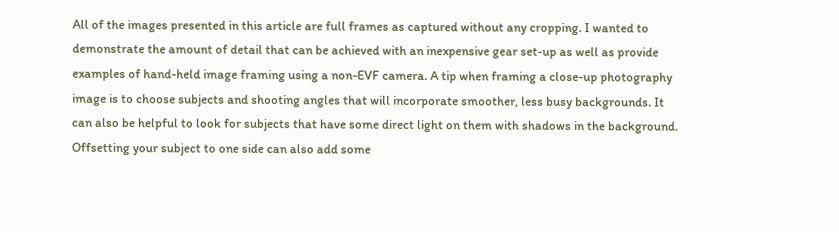All of the images presented in this article are full frames as captured without any cropping. I wanted to demonstrate the amount of detail that can be achieved with an inexpensive gear set-up as well as provide examples of hand-held image framing using a non-EVF camera. A tip when framing a close-up photography image is to choose subjects and shooting angles that will incorporate smoother, less busy backgrounds. It can also be helpful to look for subjects that have some direct light on them with shadows in the background. Offsetting your subject to one side can also add some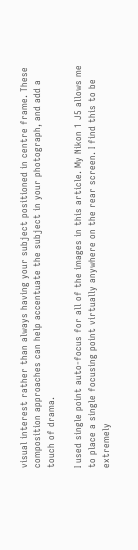visual interest rather than always having your subject positioned in centre frame. These composition approaches can help accentuate the subject in your photograph, and add a touch of drama.

I used single point auto-focus for all of the images in this article. My Nikon 1 J5 allows me to place a single focusing point virtually anywhere on the rear screen. I find this to be extremely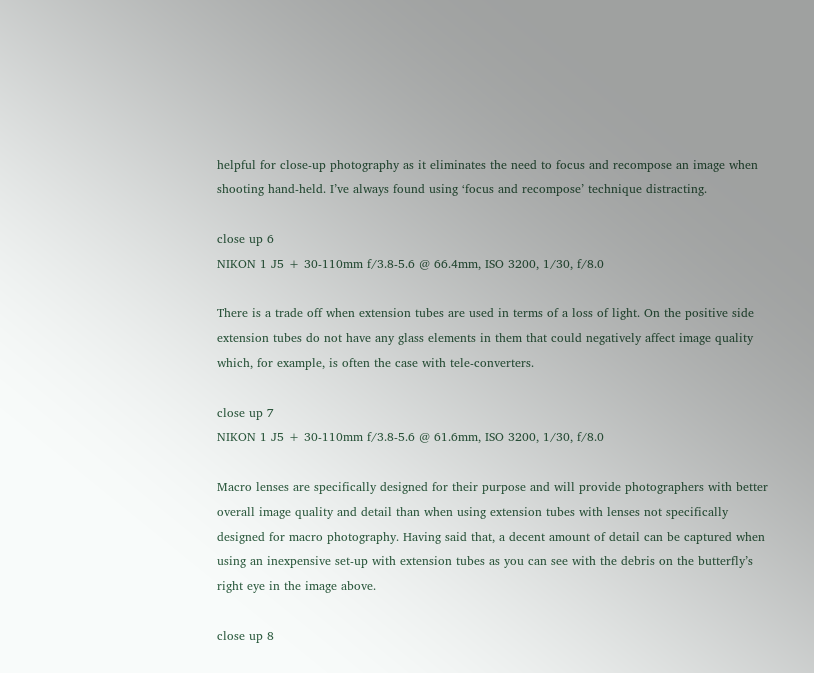helpful for close-up photography as it eliminates the need to focus and recompose an image when shooting hand-held. I’ve always found using ‘focus and recompose’ technique distracting.

close up 6
NIKON 1 J5 + 30-110mm f/3.8-5.6 @ 66.4mm, ISO 3200, 1/30, f/8.0

There is a trade off when extension tubes are used in terms of a loss of light. On the positive side extension tubes do not have any glass elements in them that could negatively affect image quality which, for example, is often the case with tele-converters.

close up 7
NIKON 1 J5 + 30-110mm f/3.8-5.6 @ 61.6mm, ISO 3200, 1/30, f/8.0

Macro lenses are specifically designed for their purpose and will provide photographers with better overall image quality and detail than when using extension tubes with lenses not specifically designed for macro photography. Having said that, a decent amount of detail can be captured when using an inexpensive set-up with extension tubes as you can see with the debris on the butterfly’s right eye in the image above.

close up 8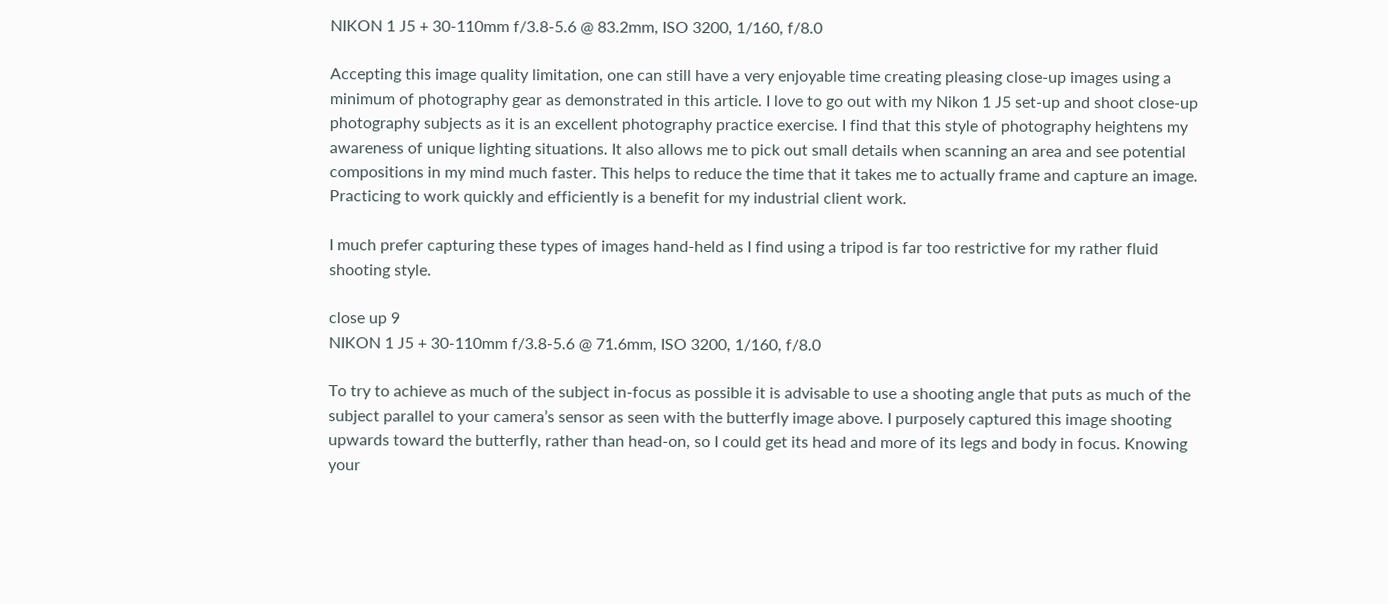NIKON 1 J5 + 30-110mm f/3.8-5.6 @ 83.2mm, ISO 3200, 1/160, f/8.0

Accepting this image quality limitation, one can still have a very enjoyable time creating pleasing close-up images using a minimum of photography gear as demonstrated in this article. I love to go out with my Nikon 1 J5 set-up and shoot close-up photography subjects as it is an excellent photography practice exercise. I find that this style of photography heightens my awareness of unique lighting situations. It also allows me to pick out small details when scanning an area and see potential compositions in my mind much faster. This helps to reduce the time that it takes me to actually frame and capture an image. Practicing to work quickly and efficiently is a benefit for my industrial client work.

I much prefer capturing these types of images hand-held as I find using a tripod is far too restrictive for my rather fluid shooting style.

close up 9
NIKON 1 J5 + 30-110mm f/3.8-5.6 @ 71.6mm, ISO 3200, 1/160, f/8.0

To try to achieve as much of the subject in-focus as possible it is advisable to use a shooting angle that puts as much of the subject parallel to your camera’s sensor as seen with the butterfly image above. I purposely captured this image shooting upwards toward the butterfly, rather than head-on, so I could get its head and more of its legs and body in focus. Knowing your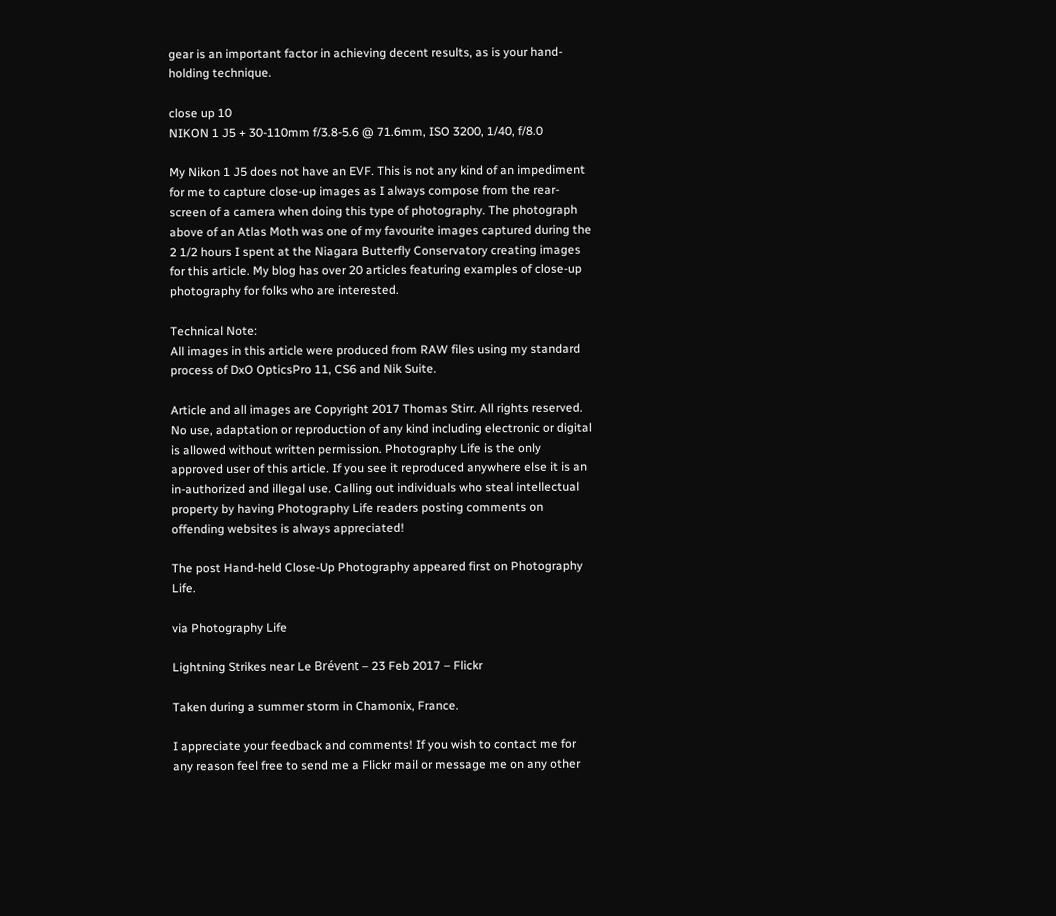gear is an important factor in achieving decent results, as is your hand-holding technique.

close up 10
NIKON 1 J5 + 30-110mm f/3.8-5.6 @ 71.6mm, ISO 3200, 1/40, f/8.0

My Nikon 1 J5 does not have an EVF. This is not any kind of an impediment for me to capture close-up images as I always compose from the rear-screen of a camera when doing this type of photography. The photograph above of an Atlas Moth was one of my favourite images captured during the 2 1/2 hours I spent at the Niagara Butterfly Conservatory creating images for this article. My blog has over 20 articles featuring examples of close-up photography for folks who are interested.

Technical Note:
All images in this article were produced from RAW files using my standard process of DxO OpticsPro 11, CS6 and Nik Suite.

Article and all images are Copyright 2017 Thomas Stirr. All rights reserved. No use, adaptation or reproduction of any kind including electronic or digital is allowed without written permission. Photography Life is the only approved user of this article. If you see it reproduced anywhere else it is an in-authorized and illegal use. Calling out individuals who steal intellectual property by having Photography Life readers posting comments on offending websites is always appreciated!

The post Hand-held Close-Up Photography appeared first on Photography Life.

via Photography Life

Lightning Strikes near Le Brévent – 23 Feb 2017 – Flickr

Taken during a summer storm in Chamonix, France.

I appreciate your feedback and comments! If you wish to contact me for any reason feel free to send me a Flickr mail or message me on any other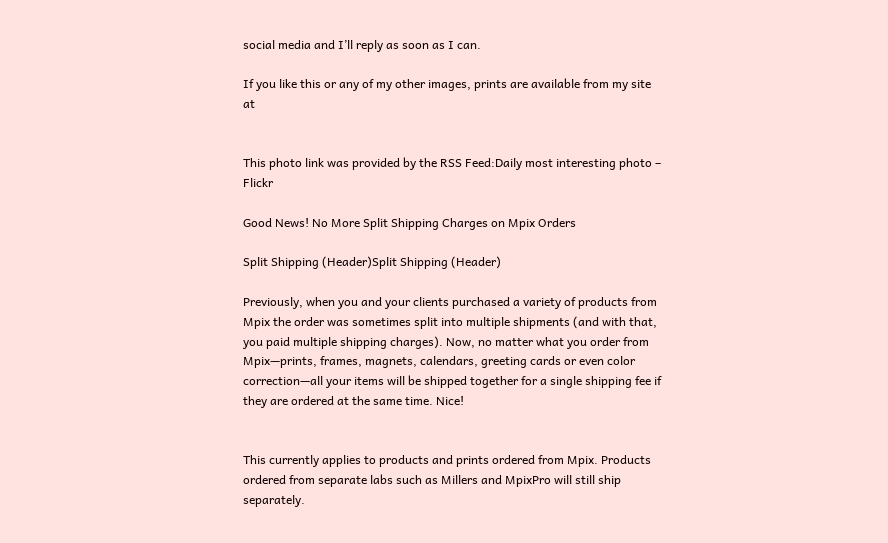social media and I’ll reply as soon as I can.

If you like this or any of my other images, prints are available from my site at


This photo link was provided by the RSS Feed:Daily most interesting photo – Flickr

Good News! No More Split Shipping Charges on Mpix Orders

Split Shipping (Header)Split Shipping (Header)

Previously, when you and your clients purchased a variety of products from Mpix the order was sometimes split into multiple shipments (and with that, you paid multiple shipping charges). Now, no matter what you order from Mpix—prints, frames, magnets, calendars, greeting cards or even color correction—all your items will be shipped together for a single shipping fee if they are ordered at the same time. Nice!


This currently applies to products and prints ordered from Mpix. Products ordered from separate labs such as Millers and MpixPro will still ship separately.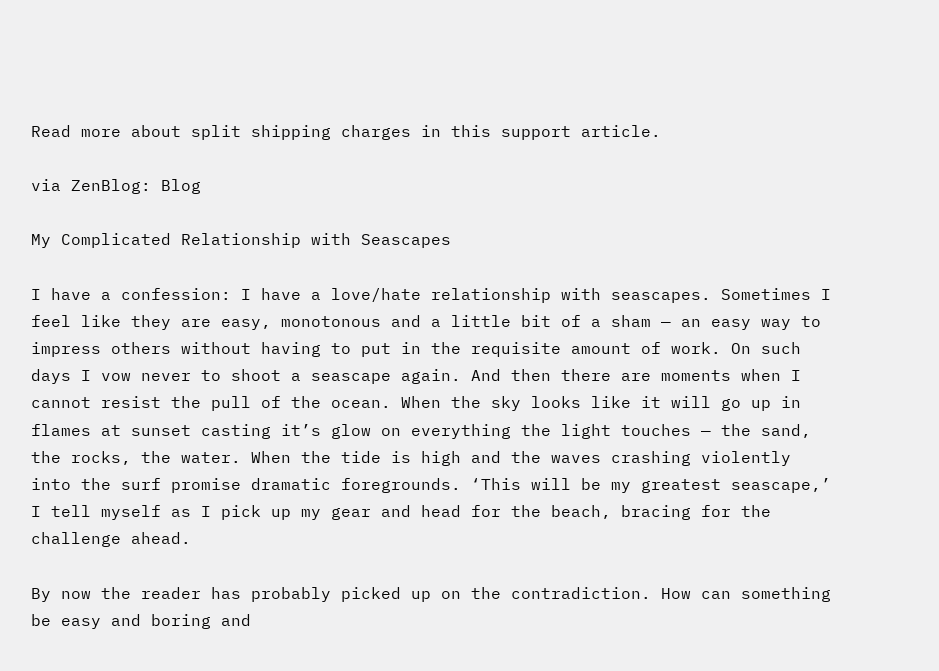Read more about split shipping charges in this support article.

via ZenBlog: Blog

My Complicated Relationship with Seascapes

I have a confession: I have a love/hate relationship with seascapes. Sometimes I feel like they are easy, monotonous and a little bit of a sham — an easy way to impress others without having to put in the requisite amount of work. On such days I vow never to shoot a seascape again. And then there are moments when I cannot resist the pull of the ocean. When the sky looks like it will go up in flames at sunset casting it’s glow on everything the light touches — the sand, the rocks, the water. When the tide is high and the waves crashing violently into the surf promise dramatic foregrounds. ‘This will be my greatest seascape,’ I tell myself as I pick up my gear and head for the beach, bracing for the challenge ahead.

By now the reader has probably picked up on the contradiction. How can something be easy and boring and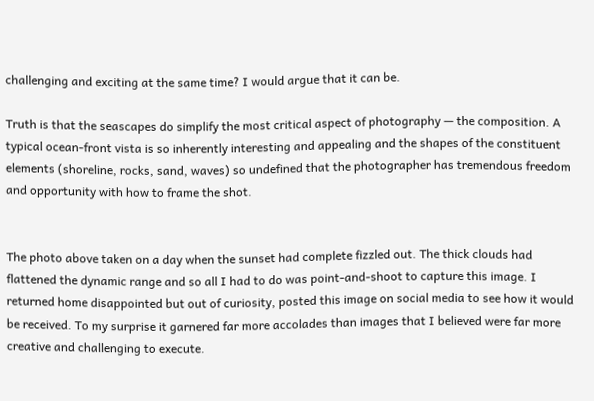challenging and exciting at the same time? I would argue that it can be.

Truth is that the seascapes do simplify the most critical aspect of photography — the composition. A typical ocean-front vista is so inherently interesting and appealing and the shapes of the constituent elements (shoreline, rocks, sand, waves) so undefined that the photographer has tremendous freedom and opportunity with how to frame the shot.


The photo above taken on a day when the sunset had complete fizzled out. The thick clouds had flattened the dynamic range and so all I had to do was point-and-shoot to capture this image. I returned home disappointed but out of curiosity, posted this image on social media to see how it would be received. To my surprise it garnered far more accolades than images that I believed were far more creative and challenging to execute.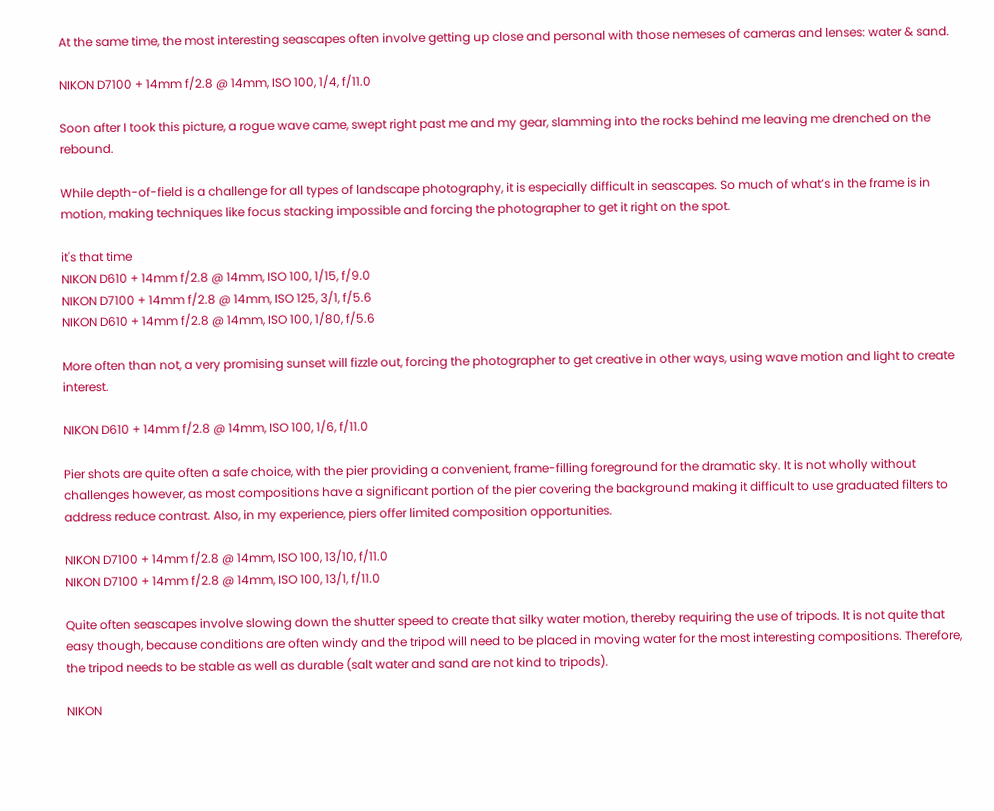At the same time, the most interesting seascapes often involve getting up close and personal with those nemeses of cameras and lenses: water & sand.

NIKON D7100 + 14mm f/2.8 @ 14mm, ISO 100, 1/4, f/11.0

Soon after I took this picture, a rogue wave came, swept right past me and my gear, slamming into the rocks behind me leaving me drenched on the rebound.

While depth-of-field is a challenge for all types of landscape photography, it is especially difficult in seascapes. So much of what’s in the frame is in motion, making techniques like focus stacking impossible and forcing the photographer to get it right on the spot.

it's that time
NIKON D610 + 14mm f/2.8 @ 14mm, ISO 100, 1/15, f/9.0
NIKON D7100 + 14mm f/2.8 @ 14mm, ISO 125, 3/1, f/5.6
NIKON D610 + 14mm f/2.8 @ 14mm, ISO 100, 1/80, f/5.6

More often than not, a very promising sunset will fizzle out, forcing the photographer to get creative in other ways, using wave motion and light to create interest.

NIKON D610 + 14mm f/2.8 @ 14mm, ISO 100, 1/6, f/11.0

Pier shots are quite often a safe choice, with the pier providing a convenient, frame-filling foreground for the dramatic sky. It is not wholly without challenges however, as most compositions have a significant portion of the pier covering the background making it difficult to use graduated filters to address reduce contrast. Also, in my experience, piers offer limited composition opportunities.

NIKON D7100 + 14mm f/2.8 @ 14mm, ISO 100, 13/10, f/11.0
NIKON D7100 + 14mm f/2.8 @ 14mm, ISO 100, 13/1, f/11.0

Quite often seascapes involve slowing down the shutter speed to create that silky water motion, thereby requiring the use of tripods. It is not quite that easy though, because conditions are often windy and the tripod will need to be placed in moving water for the most interesting compositions. Therefore, the tripod needs to be stable as well as durable (salt water and sand are not kind to tripods).

NIKON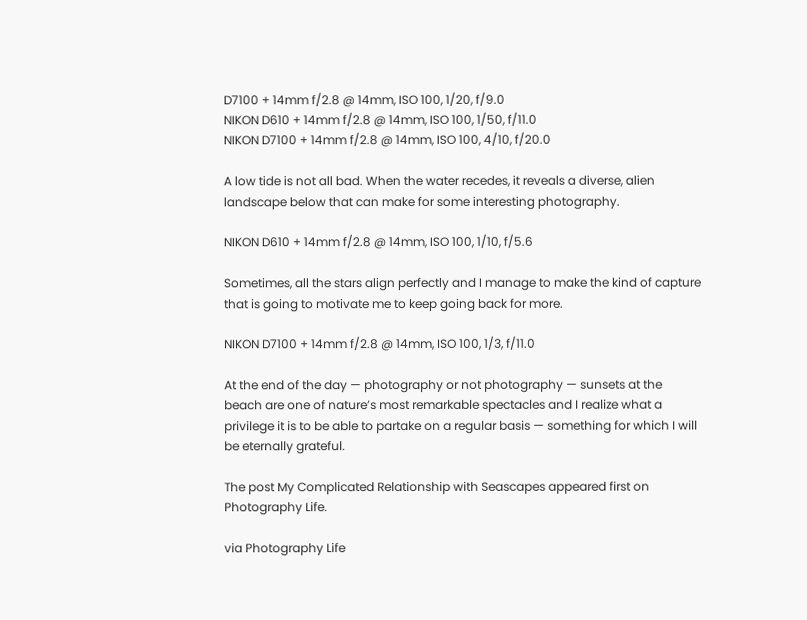D7100 + 14mm f/2.8 @ 14mm, ISO 100, 1/20, f/9.0
NIKON D610 + 14mm f/2.8 @ 14mm, ISO 100, 1/50, f/11.0
NIKON D7100 + 14mm f/2.8 @ 14mm, ISO 100, 4/10, f/20.0

A low tide is not all bad. When the water recedes, it reveals a diverse, alien landscape below that can make for some interesting photography.

NIKON D610 + 14mm f/2.8 @ 14mm, ISO 100, 1/10, f/5.6

Sometimes, all the stars align perfectly and I manage to make the kind of capture that is going to motivate me to keep going back for more.

NIKON D7100 + 14mm f/2.8 @ 14mm, ISO 100, 1/3, f/11.0

At the end of the day — photography or not photography — sunsets at the beach are one of nature’s most remarkable spectacles and I realize what a privilege it is to be able to partake on a regular basis — something for which I will be eternally grateful.

The post My Complicated Relationship with Seascapes appeared first on Photography Life.

via Photography Life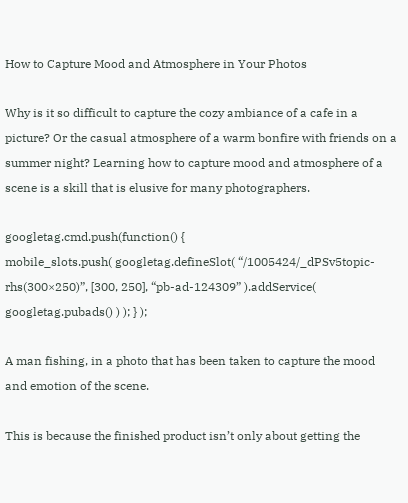How to Capture Mood and Atmosphere in Your Photos

Why is it so difficult to capture the cozy ambiance of a cafe in a picture? Or the casual atmosphere of a warm bonfire with friends on a summer night? Learning how to capture mood and atmosphere of a scene is a skill that is elusive for many photographers.

googletag.cmd.push(function() {
mobile_slots.push( googletag.defineSlot( “/1005424/_dPSv5topic-rhs(300×250)”, [300, 250], “pb-ad-124309” ).addService( googletag.pubads() ) ); } );

A man fishing, in a photo that has been taken to capture the mood and emotion of the scene.

This is because the finished product isn’t only about getting the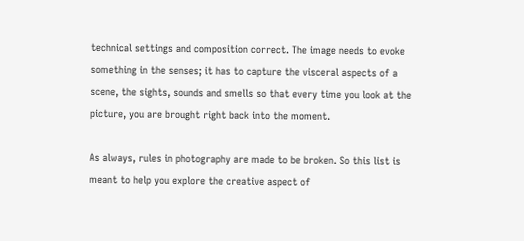technical settings and composition correct. The image needs to evoke something in the senses; it has to capture the visceral aspects of a scene, the sights, sounds and smells so that every time you look at the picture, you are brought right back into the moment.

As always, rules in photography are made to be broken. So this list is meant to help you explore the creative aspect of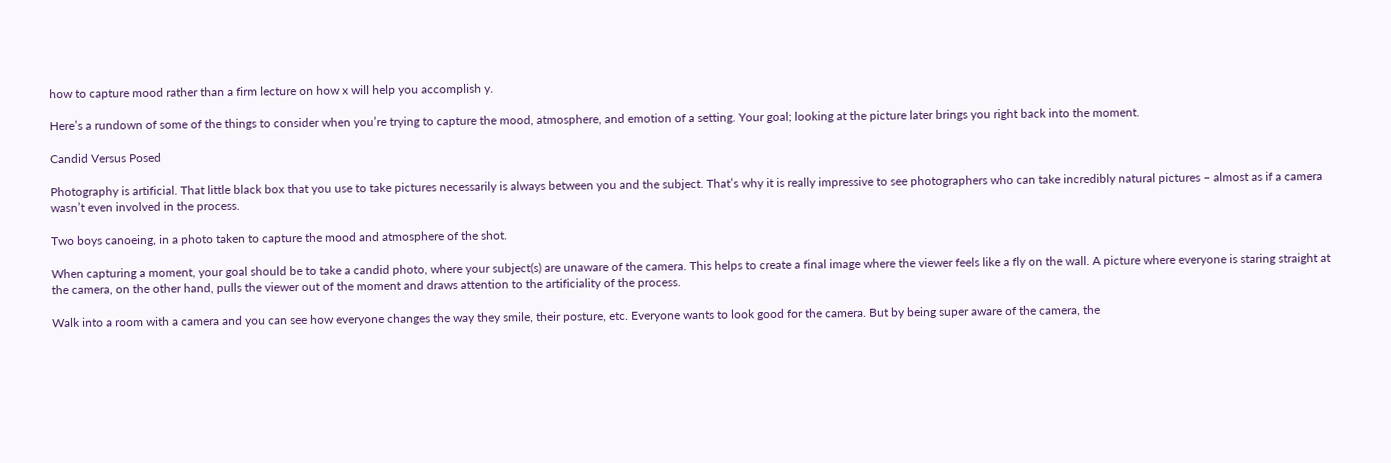how to capture mood rather than a firm lecture on how x will help you accomplish y.

Here’s a rundown of some of the things to consider when you’re trying to capture the mood, atmosphere, and emotion of a setting. Your goal; looking at the picture later brings you right back into the moment.

Candid Versus Posed

Photography is artificial. That little black box that you use to take pictures necessarily is always between you and the subject. That’s why it is really impressive to see photographers who can take incredibly natural pictures – almost as if a camera wasn’t even involved in the process.

Two boys canoeing, in a photo taken to capture the mood and atmosphere of the shot.

When capturing a moment, your goal should be to take a candid photo, where your subject(s) are unaware of the camera. This helps to create a final image where the viewer feels like a fly on the wall. A picture where everyone is staring straight at the camera, on the other hand, pulls the viewer out of the moment and draws attention to the artificiality of the process.

Walk into a room with a camera and you can see how everyone changes the way they smile, their posture, etc. Everyone wants to look good for the camera. But by being super aware of the camera, the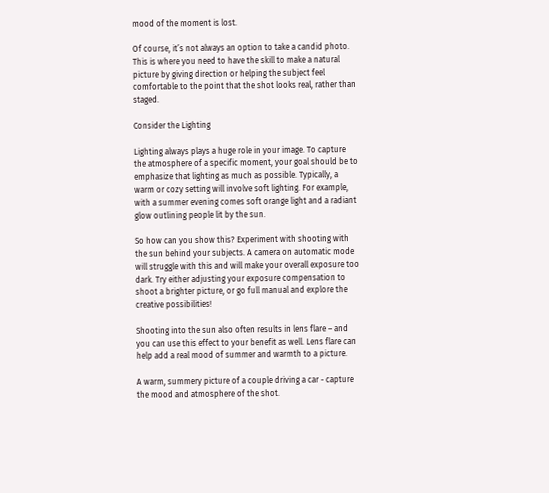mood of the moment is lost.

Of course, it’s not always an option to take a candid photo. This is where you need to have the skill to make a natural picture by giving direction or helping the subject feel comfortable to the point that the shot looks real, rather than staged.

Consider the Lighting

Lighting always plays a huge role in your image. To capture the atmosphere of a specific moment, your goal should be to emphasize that lighting as much as possible. Typically, a warm or cozy setting will involve soft lighting. For example, with a summer evening comes soft orange light and a radiant glow outlining people lit by the sun.

So how can you show this? Experiment with shooting with the sun behind your subjects. A camera on automatic mode will struggle with this and will make your overall exposure too dark. Try either adjusting your exposure compensation to shoot a brighter picture, or go full manual and explore the creative possibilities!

Shooting into the sun also often results in lens flare – and you can use this effect to your benefit as well. Lens flare can help add a real mood of summer and warmth to a picture.

A warm, summery picture of a couple driving a car - capture the mood and atmosphere of the shot.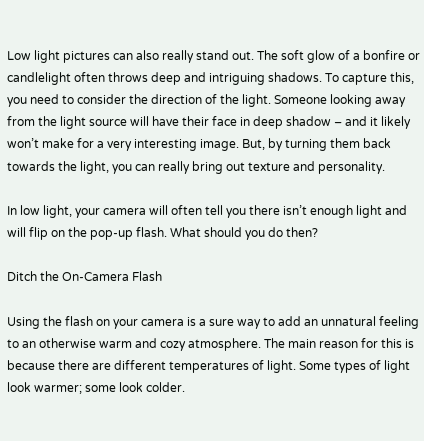Low light pictures can also really stand out. The soft glow of a bonfire or candlelight often throws deep and intriguing shadows. To capture this, you need to consider the direction of the light. Someone looking away from the light source will have their face in deep shadow – and it likely won’t make for a very interesting image. But, by turning them back towards the light, you can really bring out texture and personality.

In low light, your camera will often tell you there isn’t enough light and will flip on the pop-up flash. What should you do then?

Ditch the On-Camera Flash

Using the flash on your camera is a sure way to add an unnatural feeling to an otherwise warm and cozy atmosphere. The main reason for this is because there are different temperatures of light. Some types of light look warmer; some look colder.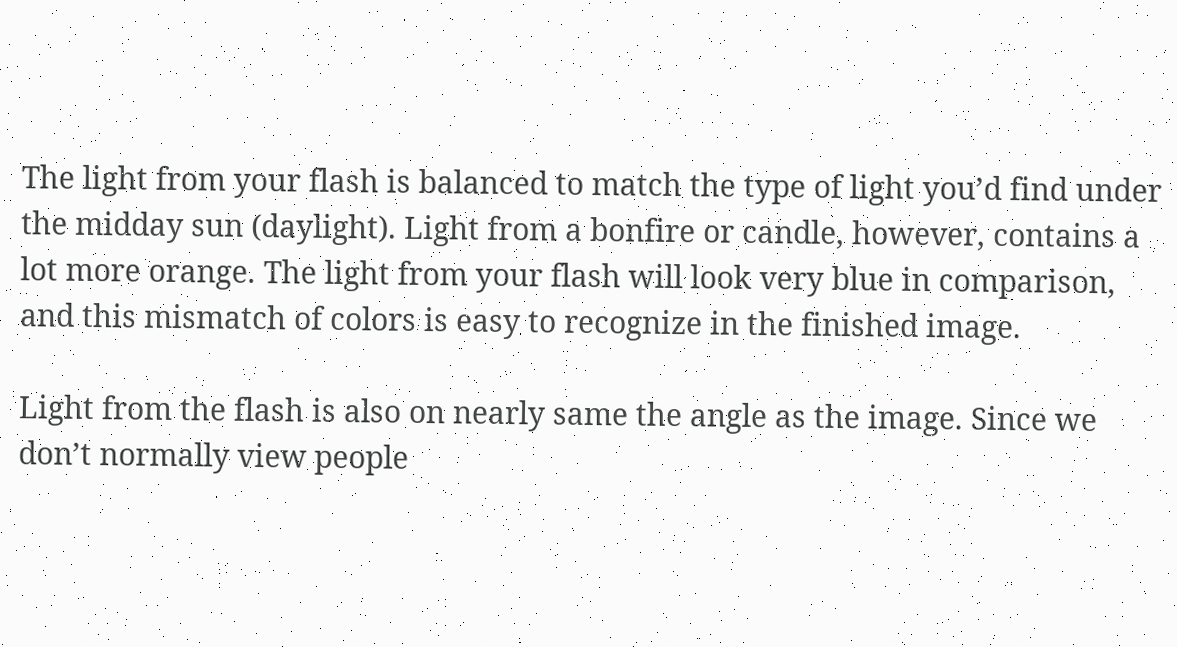The light from your flash is balanced to match the type of light you’d find under the midday sun (daylight). Light from a bonfire or candle, however, contains a lot more orange. The light from your flash will look very blue in comparison, and this mismatch of colors is easy to recognize in the finished image.

Light from the flash is also on nearly same the angle as the image. Since we don’t normally view people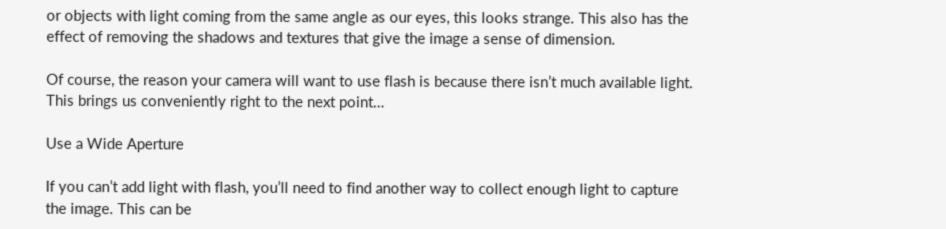or objects with light coming from the same angle as our eyes, this looks strange. This also has the effect of removing the shadows and textures that give the image a sense of dimension.

Of course, the reason your camera will want to use flash is because there isn’t much available light. This brings us conveniently right to the next point…

Use a Wide Aperture

If you can’t add light with flash, you’ll need to find another way to collect enough light to capture the image. This can be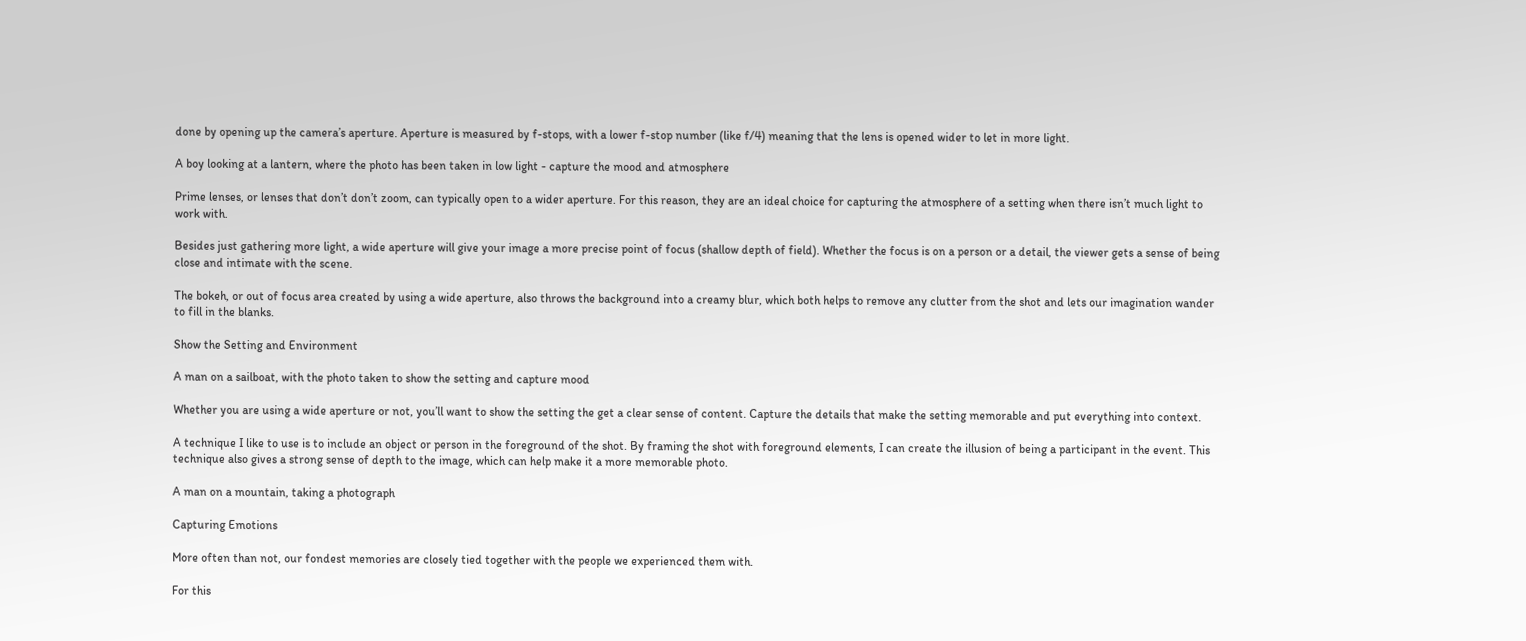done by opening up the camera’s aperture. Aperture is measured by f-stops, with a lower f-stop number (like f/4) meaning that the lens is opened wider to let in more light.

A boy looking at a lantern, where the photo has been taken in low light - capture the mood and atmosphere

Prime lenses, or lenses that don’t don’t zoom, can typically open to a wider aperture. For this reason, they are an ideal choice for capturing the atmosphere of a setting when there isn’t much light to work with.

Besides just gathering more light, a wide aperture will give your image a more precise point of focus (shallow depth of field). Whether the focus is on a person or a detail, the viewer gets a sense of being close and intimate with the scene.

The bokeh, or out of focus area created by using a wide aperture, also throws the background into a creamy blur, which both helps to remove any clutter from the shot and lets our imagination wander to fill in the blanks.

Show the Setting and Environment

A man on a sailboat, with the photo taken to show the setting and capture mood

Whether you are using a wide aperture or not, you’ll want to show the setting the get a clear sense of content. Capture the details that make the setting memorable and put everything into context.

A technique I like to use is to include an object or person in the foreground of the shot. By framing the shot with foreground elements, I can create the illusion of being a participant in the event. This technique also gives a strong sense of depth to the image, which can help make it a more memorable photo.

A man on a mountain, taking a photograph

Capturing Emotions

More often than not, our fondest memories are closely tied together with the people we experienced them with.

For this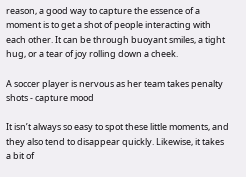reason, a good way to capture the essence of a moment is to get a shot of people interacting with each other. It can be through buoyant smiles, a tight hug, or a tear of joy rolling down a cheek.

A soccer player is nervous as her team takes penalty shots - capture mood

It isn’t always so easy to spot these little moments, and they also tend to disappear quickly. Likewise, it takes a bit of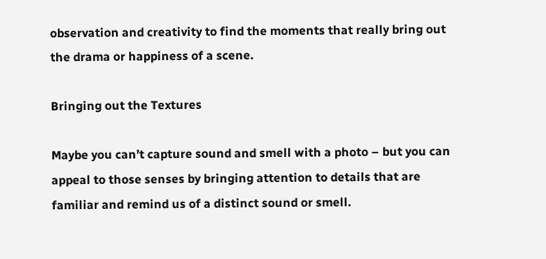observation and creativity to find the moments that really bring out the drama or happiness of a scene.

Bringing out the Textures

Maybe you can’t capture sound and smell with a photo – but you can appeal to those senses by bringing attention to details that are familiar and remind us of a distinct sound or smell.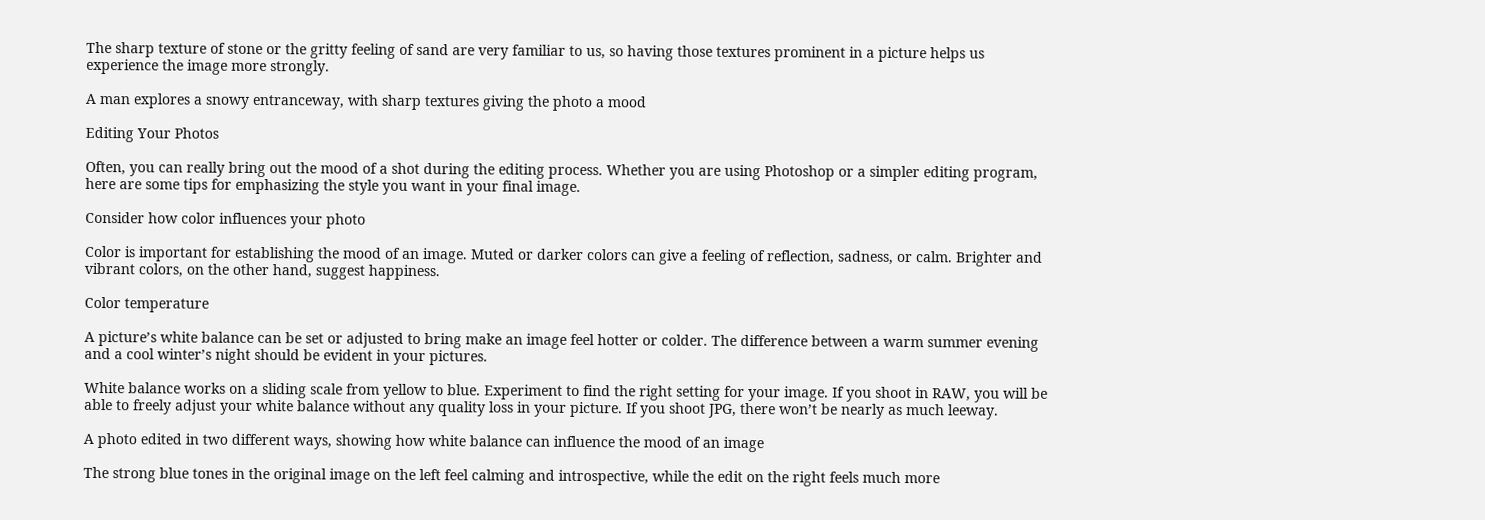The sharp texture of stone or the gritty feeling of sand are very familiar to us, so having those textures prominent in a picture helps us experience the image more strongly.

A man explores a snowy entranceway, with sharp textures giving the photo a mood

Editing Your Photos

Often, you can really bring out the mood of a shot during the editing process. Whether you are using Photoshop or a simpler editing program, here are some tips for emphasizing the style you want in your final image.

Consider how color influences your photo

Color is important for establishing the mood of an image. Muted or darker colors can give a feeling of reflection, sadness, or calm. Brighter and vibrant colors, on the other hand, suggest happiness.

Color temperature

A picture’s white balance can be set or adjusted to bring make an image feel hotter or colder. The difference between a warm summer evening and a cool winter’s night should be evident in your pictures.

White balance works on a sliding scale from yellow to blue. Experiment to find the right setting for your image. If you shoot in RAW, you will be able to freely adjust your white balance without any quality loss in your picture. If you shoot JPG, there won’t be nearly as much leeway.

A photo edited in two different ways, showing how white balance can influence the mood of an image

The strong blue tones in the original image on the left feel calming and introspective, while the edit on the right feels much more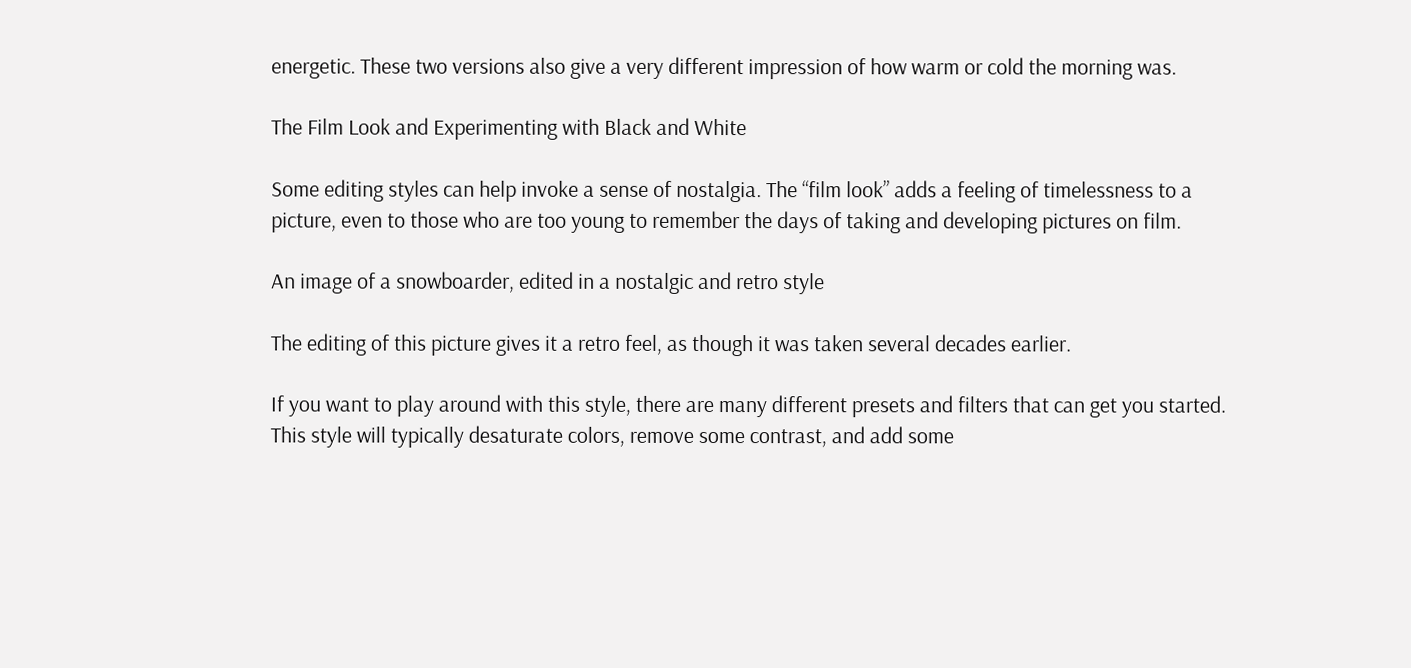energetic. These two versions also give a very different impression of how warm or cold the morning was.

The Film Look and Experimenting with Black and White

Some editing styles can help invoke a sense of nostalgia. The “film look” adds a feeling of timelessness to a picture, even to those who are too young to remember the days of taking and developing pictures on film.

An image of a snowboarder, edited in a nostalgic and retro style

The editing of this picture gives it a retro feel, as though it was taken several decades earlier.

If you want to play around with this style, there are many different presets and filters that can get you started. This style will typically desaturate colors, remove some contrast, and add some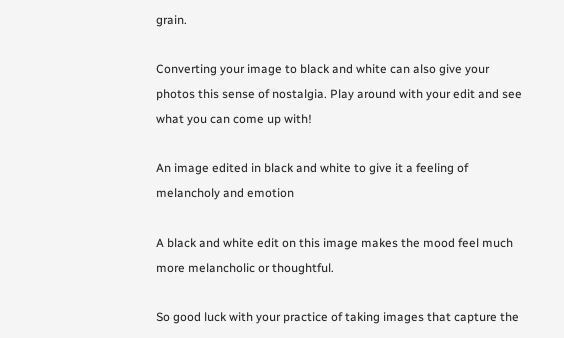grain.

Converting your image to black and white can also give your photos this sense of nostalgia. Play around with your edit and see what you can come up with!

An image edited in black and white to give it a feeling of melancholy and emotion

A black and white edit on this image makes the mood feel much more melancholic or thoughtful.

So good luck with your practice of taking images that capture the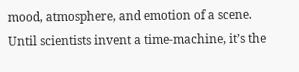mood, atmosphere, and emotion of a scene. Until scientists invent a time-machine, it’s the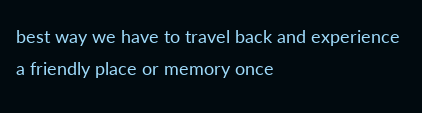best way we have to travel back and experience a friendly place or memory once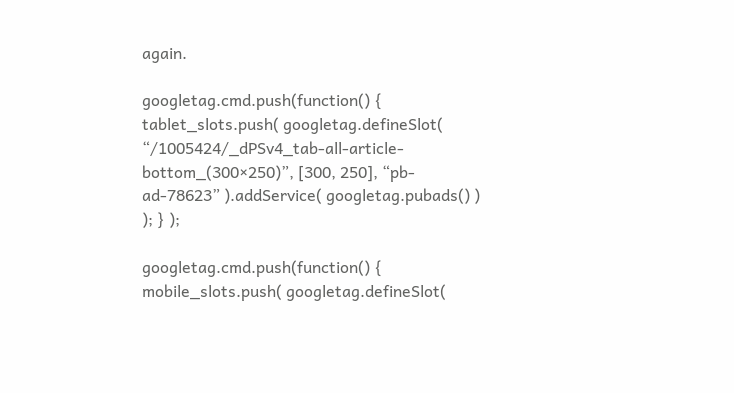again.

googletag.cmd.push(function() {
tablet_slots.push( googletag.defineSlot( “/1005424/_dPSv4_tab-all-article-bottom_(300×250)”, [300, 250], “pb-ad-78623” ).addService( googletag.pubads() ) ); } );

googletag.cmd.push(function() {
mobile_slots.push( googletag.defineSlot(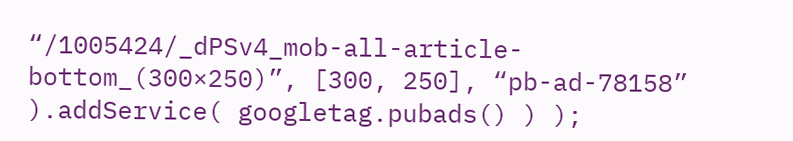“/1005424/_dPSv4_mob-all-article-bottom_(300×250)”, [300, 250], “pb-ad-78158” ).addService( googletag.pubads() ) );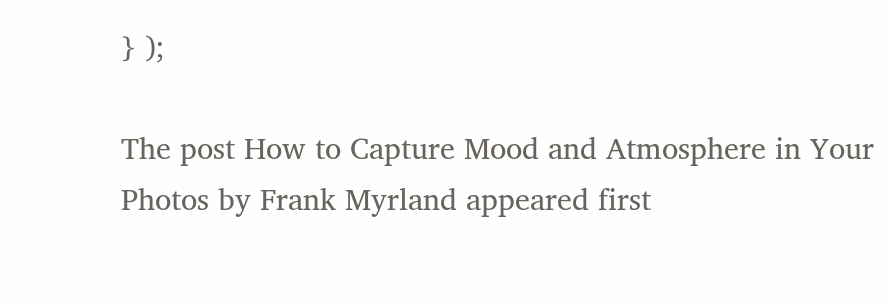} );

The post How to Capture Mood and Atmosphere in Your Photos by Frank Myrland appeared first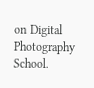on Digital Photography School.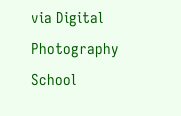via Digital Photography School